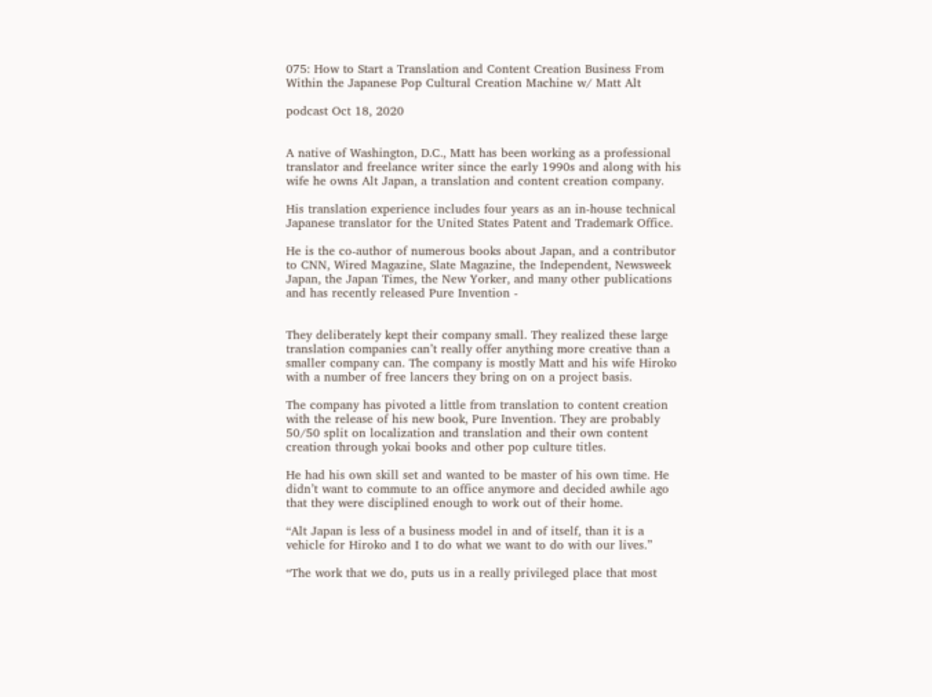075: How to Start a Translation and Content Creation Business From Within the Japanese Pop Cultural Creation Machine w/ Matt Alt

podcast Oct 18, 2020


A native of Washington, D.C., Matt has been working as a professional translator and freelance writer since the early 1990s and along with his wife he owns Alt Japan, a translation and content creation company.

His translation experience includes four years as an in-house technical Japanese translator for the United States Patent and Trademark Office.

He is the co-author of numerous books about Japan, and a contributor to CNN, Wired Magazine, Slate Magazine, the Independent, Newsweek Japan, the Japan Times, the New Yorker, and many other publications and has recently released Pure Invention -


They deliberately kept their company small. They realized these large translation companies can’t really offer anything more creative than a smaller company can. The company is mostly Matt and his wife Hiroko with a number of free lancers they bring on on a project basis.

The company has pivoted a little from translation to content creation with the release of his new book, Pure Invention. They are probably 50/50 split on localization and translation and their own content creation through yokai books and other pop culture titles.

He had his own skill set and wanted to be master of his own time. He didn’t want to commute to an office anymore and decided awhile ago that they were disciplined enough to work out of their home.

“Alt Japan is less of a business model in and of itself, than it is a vehicle for Hiroko and I to do what we want to do with our lives.”

“The work that we do, puts us in a really privileged place that most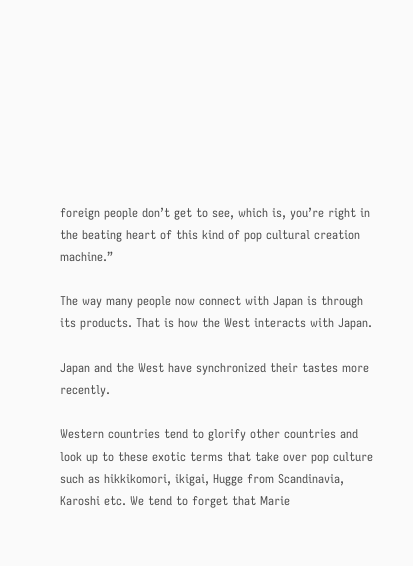foreign people don’t get to see, which is, you’re right in the beating heart of this kind of pop cultural creation machine.”

The way many people now connect with Japan is through its products. That is how the West interacts with Japan.

Japan and the West have synchronized their tastes more recently.

Western countries tend to glorify other countries and look up to these exotic terms that take over pop culture such as hikkikomori, ikigai, Hugge from Scandinavia, Karoshi etc. We tend to forget that Marie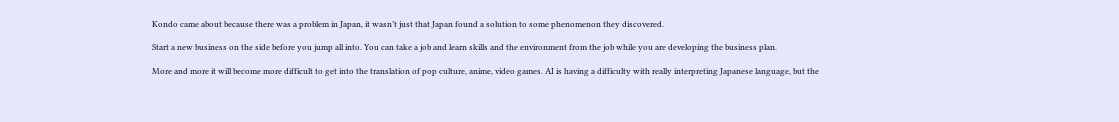Kondo came about because there was a problem in Japan, it wasn’t just that Japan found a solution to some phenomenon they discovered.

Start a new business on the side before you jump all into. You can take a job and learn skills and the environment from the job while you are developing the business plan.

More and more it will become more difficult to get into the translation of pop culture, anime, video games. AI is having a difficulty with really interpreting Japanese language, but the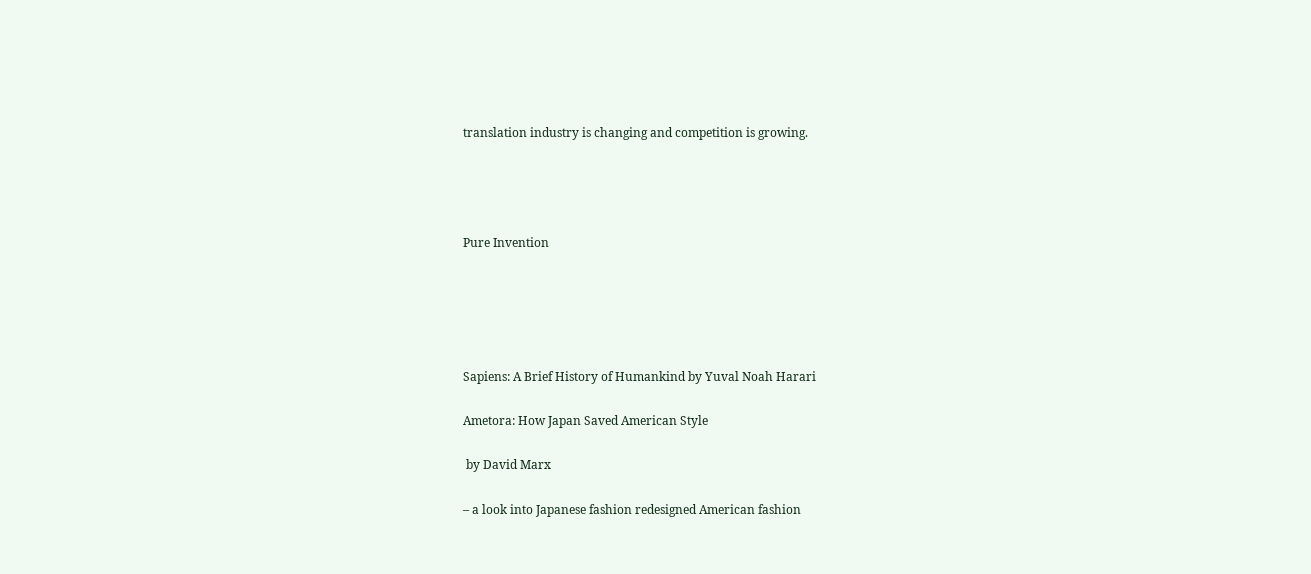translation industry is changing and competition is growing.




Pure Invention





Sapiens: A Brief History of Humankind by Yuval Noah Harari

Ametora: How Japan Saved American Style

 by David Marx

– a look into Japanese fashion redesigned American fashion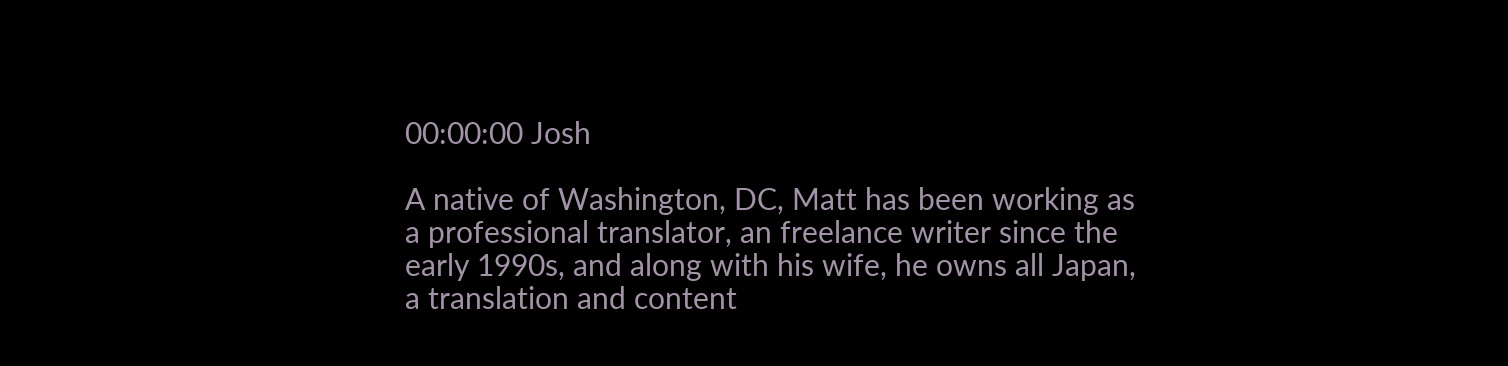00:00:00 Josh

A native of Washington, DC, Matt has been working as a professional translator, an freelance writer since the early 1990s, and along with his wife, he owns all Japan, a translation and content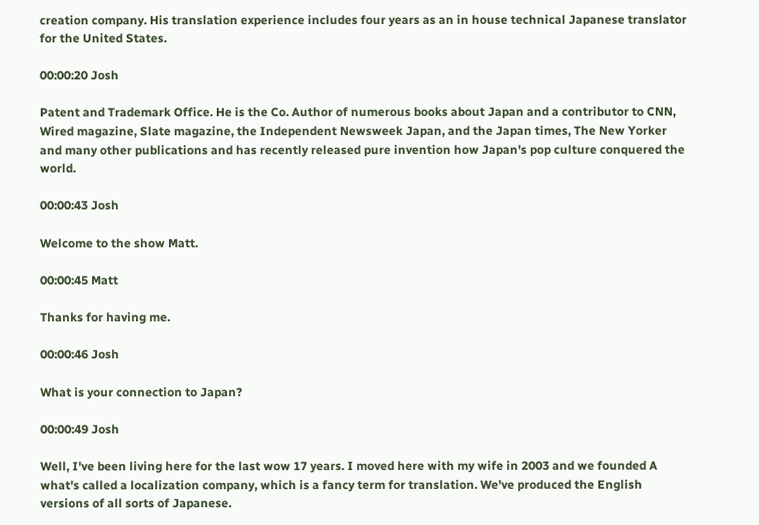creation company. His translation experience includes four years as an in house technical Japanese translator for the United States.

00:00:20 Josh

Patent and Trademark Office. He is the Co. Author of numerous books about Japan and a contributor to CNN, Wired magazine, Slate magazine, the Independent Newsweek Japan, and the Japan times, The New Yorker and many other publications and has recently released pure invention how Japan's pop culture conquered the world.

00:00:43 Josh

Welcome to the show Matt.

00:00:45 Matt

Thanks for having me.

00:00:46 Josh

What is your connection to Japan?

00:00:49 Josh

Well, I've been living here for the last wow 17 years. I moved here with my wife in 2003 and we founded A what's called a localization company, which is a fancy term for translation. We've produced the English versions of all sorts of Japanese.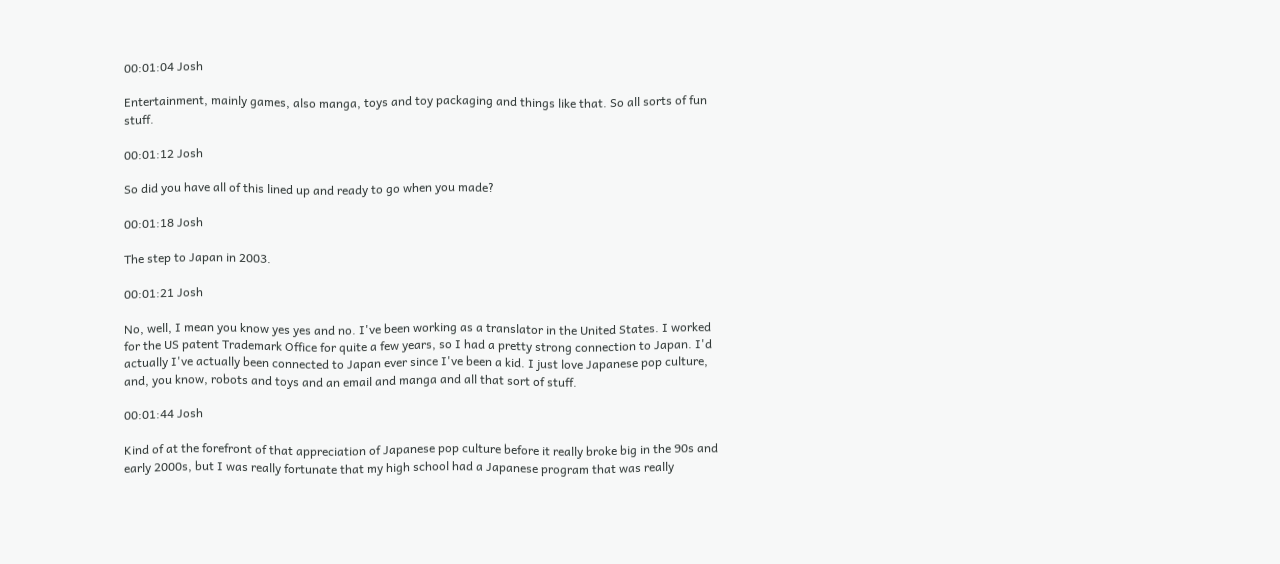00:01:04 Josh

Entertainment, mainly games, also manga, toys and toy packaging and things like that. So all sorts of fun stuff.

00:01:12 Josh

So did you have all of this lined up and ready to go when you made?

00:01:18 Josh

The step to Japan in 2003.

00:01:21 Josh

No, well, I mean you know yes yes and no. I've been working as a translator in the United States. I worked for the US patent Trademark Office for quite a few years, so I had a pretty strong connection to Japan. I'd actually I've actually been connected to Japan ever since I've been a kid. I just love Japanese pop culture, and, you know, robots and toys and an email and manga and all that sort of stuff.

00:01:44 Josh

Kind of at the forefront of that appreciation of Japanese pop culture before it really broke big in the 90s and early 2000s, but I was really fortunate that my high school had a Japanese program that was really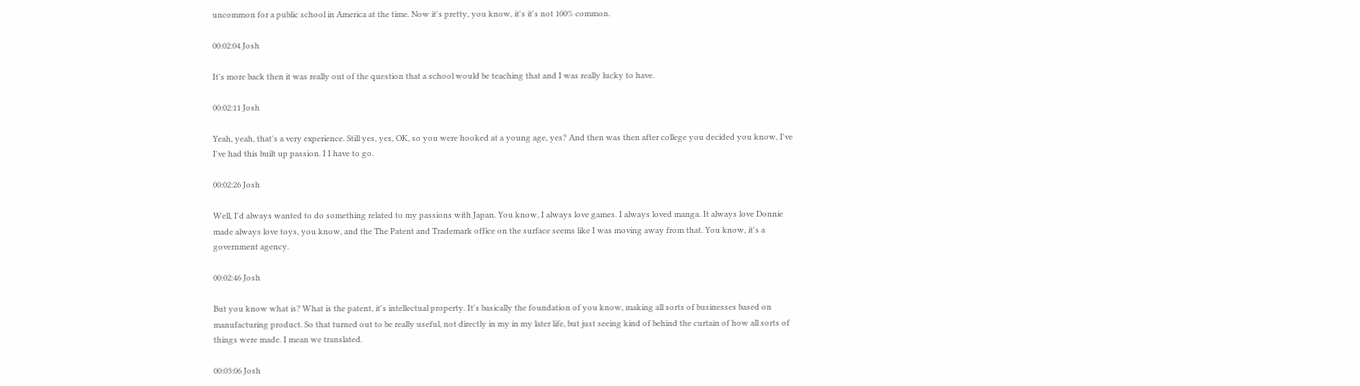uncommon for a public school in America at the time. Now it's pretty, you know, it's it's not 100% common.

00:02:04 Josh

It's more back then it was really out of the question that a school would be teaching that and I was really lucky to have.

00:02:11 Josh

Yeah, yeah, that's a very experience. Still yes, yes, OK, so you were hooked at a young age, yes? And then was then after college you decided you know, I've I've had this built up passion. I I have to go.

00:02:26 Josh

Well, I'd always wanted to do something related to my passions with Japan. You know, I always love games. I always loved manga. It always love Donnie made always love toys, you know, and the The Patent and Trademark office on the surface seems like I was moving away from that. You know, it's a government agency.

00:02:46 Josh

But you know what is? What is the patent, it's intellectual property. It's basically the foundation of you know, making all sorts of businesses based on manufacturing product. So that turned out to be really useful, not directly in my in my later life, but just seeing kind of behind the curtain of how all sorts of things were made. I mean we translated.

00:03:06 Josh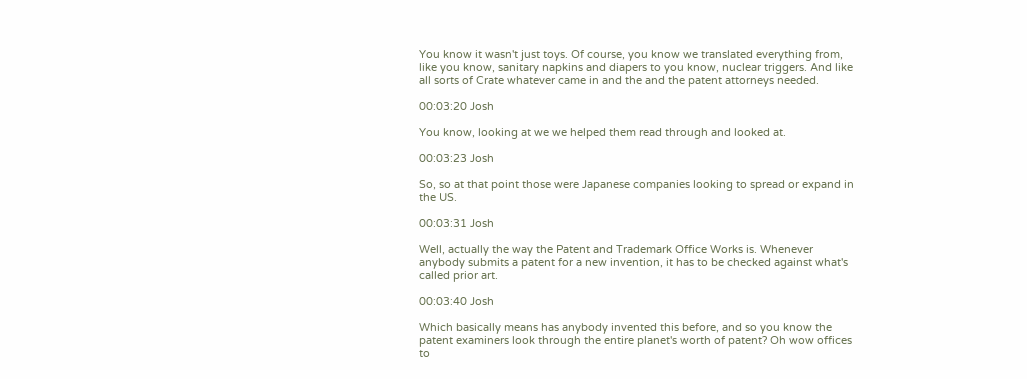You know it wasn't just toys. Of course, you know we translated everything from, like you know, sanitary napkins and diapers to you know, nuclear triggers. And like all sorts of Crate whatever came in and the and the patent attorneys needed.

00:03:20 Josh

You know, looking at we we helped them read through and looked at.

00:03:23 Josh

So, so at that point those were Japanese companies looking to spread or expand in the US.

00:03:31 Josh

Well, actually the way the Patent and Trademark Office Works is. Whenever anybody submits a patent for a new invention, it has to be checked against what's called prior art.

00:03:40 Josh

Which basically means has anybody invented this before, and so you know the patent examiners look through the entire planet's worth of patent? Oh wow offices to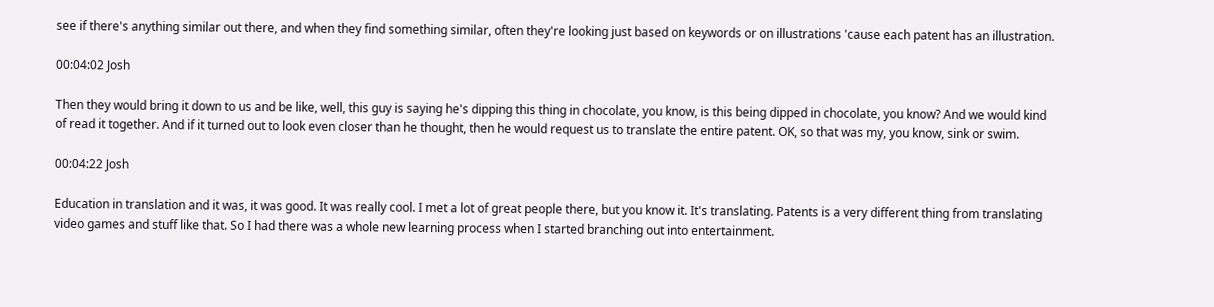see if there's anything similar out there, and when they find something similar, often they're looking just based on keywords or on illustrations 'cause each patent has an illustration.

00:04:02 Josh

Then they would bring it down to us and be like, well, this guy is saying he's dipping this thing in chocolate, you know, is this being dipped in chocolate, you know? And we would kind of read it together. And if it turned out to look even closer than he thought, then he would request us to translate the entire patent. OK, so that was my, you know, sink or swim.

00:04:22 Josh

Education in translation and it was, it was good. It was really cool. I met a lot of great people there, but you know it. It's translating. Patents is a very different thing from translating video games and stuff like that. So I had there was a whole new learning process when I started branching out into entertainment.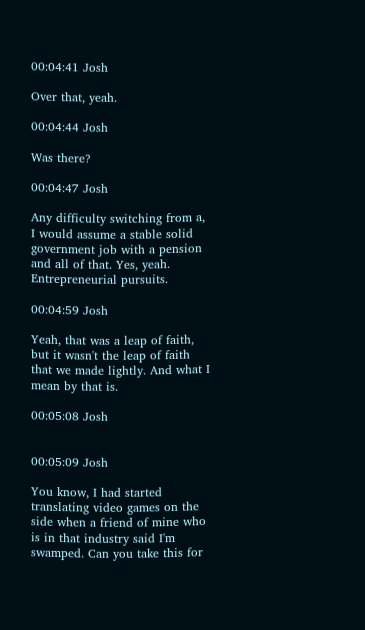00:04:41 Josh

Over that, yeah.

00:04:44 Josh

Was there?

00:04:47 Josh

Any difficulty switching from a, I would assume a stable solid government job with a pension and all of that. Yes, yeah. Entrepreneurial pursuits.

00:04:59 Josh

Yeah, that was a leap of faith, but it wasn't the leap of faith that we made lightly. And what I mean by that is.

00:05:08 Josh


00:05:09 Josh

You know, I had started translating video games on the side when a friend of mine who is in that industry said I'm swamped. Can you take this for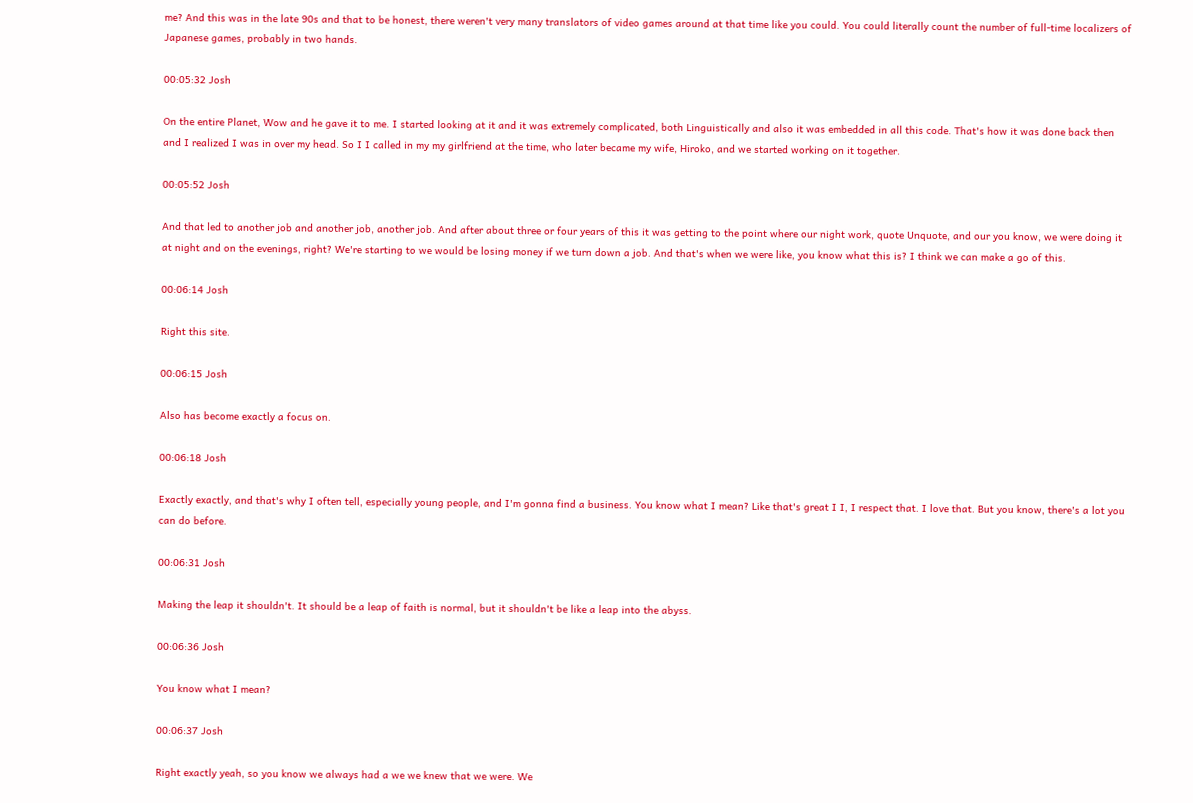me? And this was in the late 90s and that to be honest, there weren't very many translators of video games around at that time like you could. You could literally count the number of full-time localizers of Japanese games, probably in two hands.

00:05:32 Josh

On the entire Planet, Wow and he gave it to me. I started looking at it and it was extremely complicated, both Linguistically and also it was embedded in all this code. That's how it was done back then and I realized I was in over my head. So I I called in my my girlfriend at the time, who later became my wife, Hiroko, and we started working on it together.

00:05:52 Josh

And that led to another job and another job, another job. And after about three or four years of this it was getting to the point where our night work, quote Unquote, and our you know, we were doing it at night and on the evenings, right? We're starting to we would be losing money if we turn down a job. And that's when we were like, you know what this is? I think we can make a go of this.

00:06:14 Josh

Right this site.

00:06:15 Josh

Also has become exactly a focus on.

00:06:18 Josh

Exactly exactly, and that's why I often tell, especially young people, and I'm gonna find a business. You know what I mean? Like that's great I I, I respect that. I love that. But you know, there's a lot you can do before.

00:06:31 Josh

Making the leap it shouldn't. It should be a leap of faith is normal, but it shouldn't be like a leap into the abyss.

00:06:36 Josh

You know what I mean?

00:06:37 Josh

Right exactly yeah, so you know we always had a we we knew that we were. We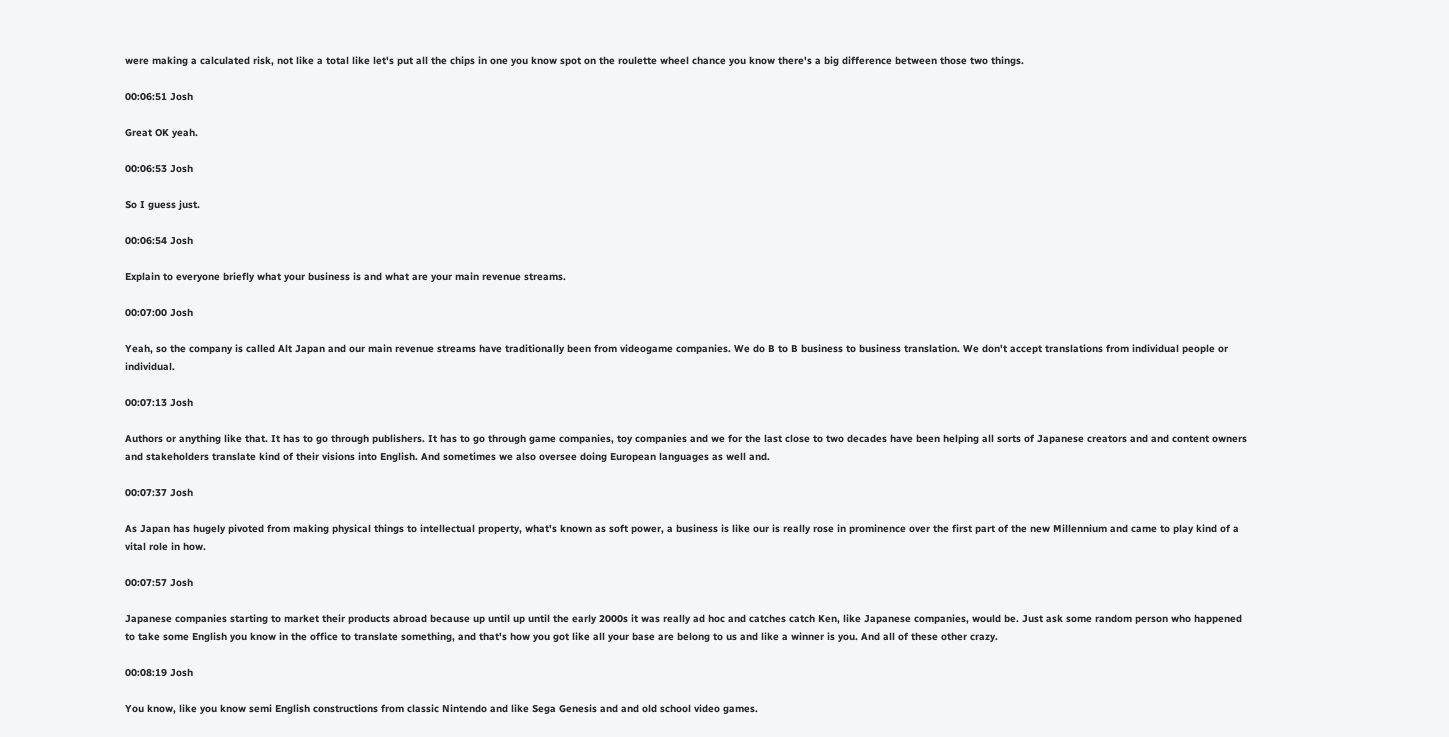were making a calculated risk, not like a total like let's put all the chips in one you know spot on the roulette wheel chance you know there's a big difference between those two things.

00:06:51 Josh

Great OK yeah.

00:06:53 Josh

So I guess just.

00:06:54 Josh

Explain to everyone briefly what your business is and what are your main revenue streams.

00:07:00 Josh

Yeah, so the company is called Alt Japan and our main revenue streams have traditionally been from videogame companies. We do B to B business to business translation. We don't accept translations from individual people or individual.

00:07:13 Josh

Authors or anything like that. It has to go through publishers. It has to go through game companies, toy companies and we for the last close to two decades have been helping all sorts of Japanese creators and and content owners and stakeholders translate kind of their visions into English. And sometimes we also oversee doing European languages as well and.

00:07:37 Josh

As Japan has hugely pivoted from making physical things to intellectual property, what's known as soft power, a business is like our is really rose in prominence over the first part of the new Millennium and came to play kind of a vital role in how.

00:07:57 Josh

Japanese companies starting to market their products abroad because up until up until the early 2000s it was really ad hoc and catches catch Ken, like Japanese companies, would be. Just ask some random person who happened to take some English you know in the office to translate something, and that's how you got like all your base are belong to us and like a winner is you. And all of these other crazy.

00:08:19 Josh

You know, like you know semi English constructions from classic Nintendo and like Sega Genesis and and old school video games.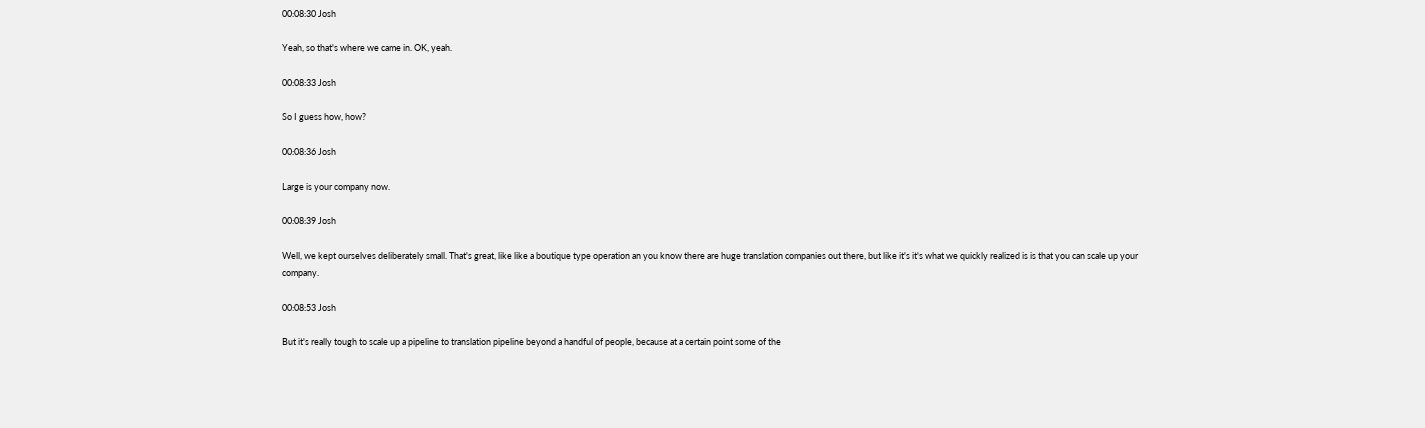00:08:30 Josh

Yeah, so that's where we came in. OK, yeah.

00:08:33 Josh

So I guess how, how?

00:08:36 Josh

Large is your company now.

00:08:39 Josh

Well, we kept ourselves deliberately small. That's great, like like a boutique type operation an you know there are huge translation companies out there, but like it's it's what we quickly realized is is that you can scale up your company.

00:08:53 Josh

But it's really tough to scale up a pipeline to translation pipeline beyond a handful of people, because at a certain point some of the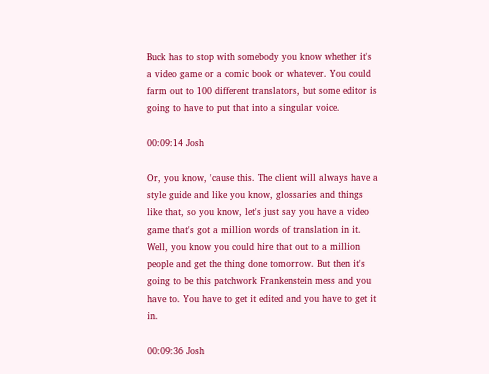Buck has to stop with somebody you know whether it's a video game or a comic book or whatever. You could farm out to 100 different translators, but some editor is going to have to put that into a singular voice.

00:09:14 Josh

Or, you know, 'cause this. The client will always have a style guide and like you know, glossaries and things like that, so you know, let's just say you have a video game that's got a million words of translation in it. Well, you know you could hire that out to a million people and get the thing done tomorrow. But then it's going to be this patchwork Frankenstein mess and you have to. You have to get it edited and you have to get it in.

00:09:36 Josh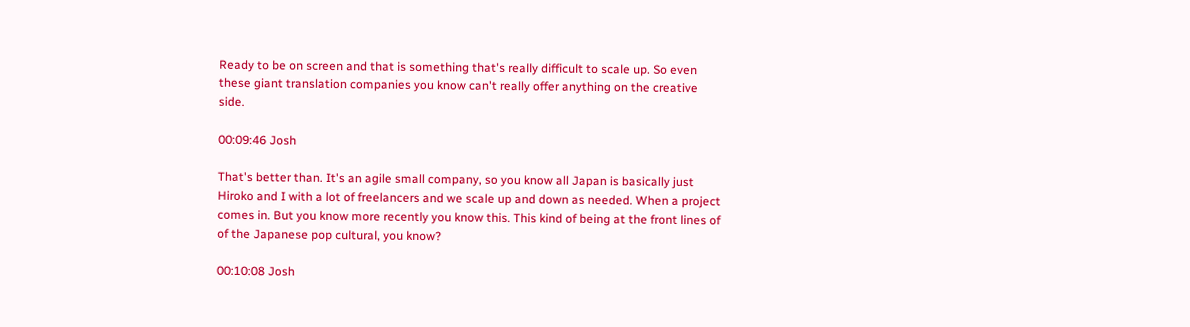Ready to be on screen and that is something that's really difficult to scale up. So even these giant translation companies you know can't really offer anything on the creative side.

00:09:46 Josh

That's better than. It's an agile small company, so you know all Japan is basically just Hiroko and I with a lot of freelancers and we scale up and down as needed. When a project comes in. But you know more recently you know this. This kind of being at the front lines of of the Japanese pop cultural, you know?

00:10:08 Josh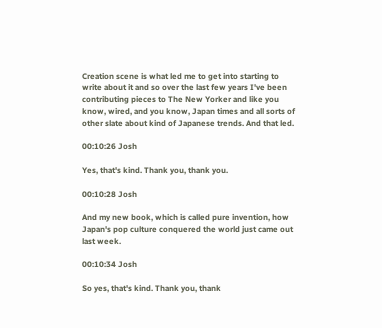Creation scene is what led me to get into starting to write about it and so over the last few years I've been contributing pieces to The New Yorker and like you know, wired, and you know, Japan times and all sorts of other slate about kind of Japanese trends. And that led.

00:10:26 Josh

Yes, that's kind. Thank you, thank you.

00:10:28 Josh

And my new book, which is called pure invention, how Japan's pop culture conquered the world just came out last week.

00:10:34 Josh

So yes, that's kind. Thank you, thank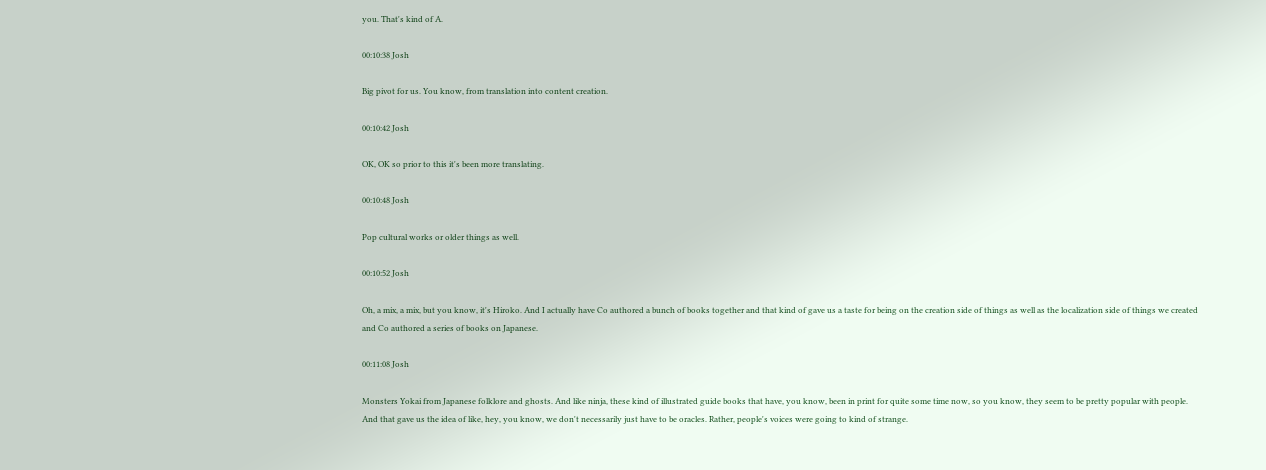you. That's kind of A.

00:10:38 Josh

Big pivot for us. You know, from translation into content creation.

00:10:42 Josh

OK, OK so prior to this it's been more translating.

00:10:48 Josh

Pop cultural works or older things as well.

00:10:52 Josh

Oh, a mix, a mix, but you know, it's Hiroko. And I actually have Co authored a bunch of books together and that kind of gave us a taste for being on the creation side of things as well as the localization side of things we created and Co authored a series of books on Japanese.

00:11:08 Josh

Monsters Yokai from Japanese folklore and ghosts. And like ninja, these kind of illustrated guide books that have, you know, been in print for quite some time now, so you know, they seem to be pretty popular with people. And that gave us the idea of like, hey, you know, we don't necessarily just have to be oracles. Rather, people's voices were going to kind of strange.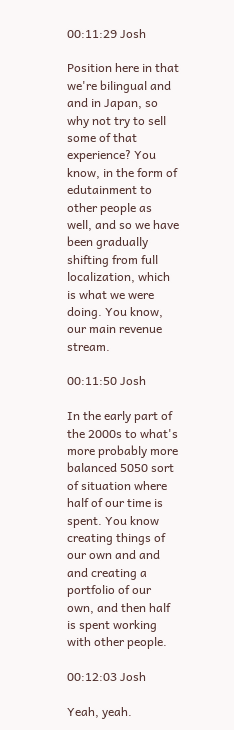00:11:29 Josh

Position here in that we're bilingual and and in Japan, so why not try to sell some of that experience? You know, in the form of edutainment to other people as well, and so we have been gradually shifting from full localization, which is what we were doing. You know, our main revenue stream.

00:11:50 Josh

In the early part of the 2000s to what's more probably more balanced 5050 sort of situation where half of our time is spent. You know creating things of our own and and and creating a portfolio of our own, and then half is spent working with other people.

00:12:03 Josh

Yeah, yeah.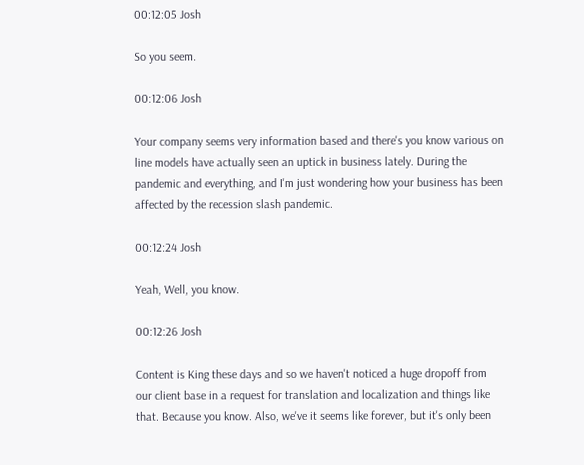00:12:05 Josh

So you seem.

00:12:06 Josh

Your company seems very information based and there's you know various on line models have actually seen an uptick in business lately. During the pandemic and everything, and I'm just wondering how your business has been affected by the recession slash pandemic.

00:12:24 Josh

Yeah, Well, you know.

00:12:26 Josh

Content is King these days and so we haven't noticed a huge dropoff from our client base in a request for translation and localization and things like that. Because you know. Also, we've it seems like forever, but it's only been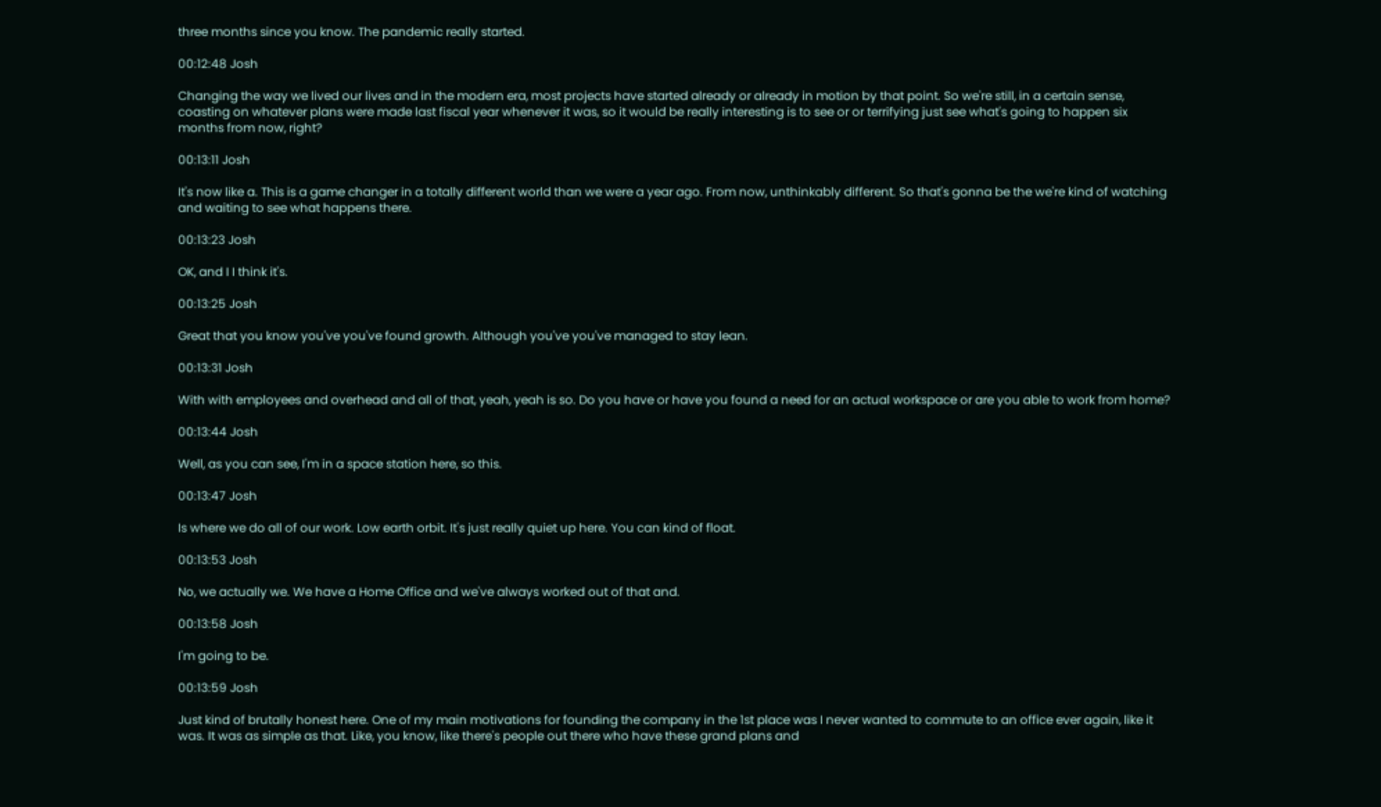three months since you know. The pandemic really started.

00:12:48 Josh

Changing the way we lived our lives and in the modern era, most projects have started already or already in motion by that point. So we're still, in a certain sense, coasting on whatever plans were made last fiscal year whenever it was, so it would be really interesting is to see or or terrifying just see what's going to happen six months from now, right?

00:13:11 Josh

It's now like a. This is a game changer in a totally different world than we were a year ago. From now, unthinkably different. So that's gonna be the we're kind of watching and waiting to see what happens there.

00:13:23 Josh

OK, and I I think it's.

00:13:25 Josh

Great that you know you've you've found growth. Although you've you've managed to stay lean.

00:13:31 Josh

With with employees and overhead and all of that, yeah, yeah is so. Do you have or have you found a need for an actual workspace or are you able to work from home?

00:13:44 Josh

Well, as you can see, I'm in a space station here, so this.

00:13:47 Josh

Is where we do all of our work. Low earth orbit. It's just really quiet up here. You can kind of float.

00:13:53 Josh

No, we actually we. We have a Home Office and we've always worked out of that and.

00:13:58 Josh

I'm going to be.

00:13:59 Josh

Just kind of brutally honest here. One of my main motivations for founding the company in the 1st place was I never wanted to commute to an office ever again, like it was. It was as simple as that. Like, you know, like there's people out there who have these grand plans and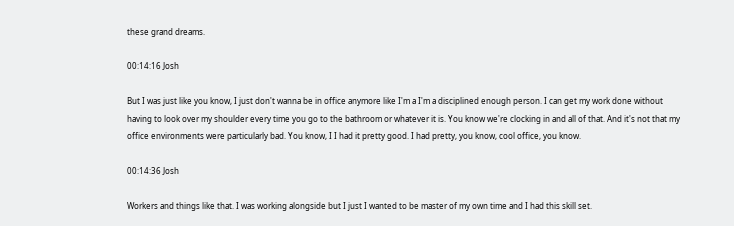these grand dreams.

00:14:16 Josh

But I was just like you know, I just don't wanna be in office anymore like I'm a I'm a disciplined enough person. I can get my work done without having to look over my shoulder every time you go to the bathroom or whatever it is. You know we're clocking in and all of that. And it's not that my office environments were particularly bad. You know, I I had it pretty good. I had pretty, you know, cool office, you know.

00:14:36 Josh

Workers and things like that. I was working alongside but I just I wanted to be master of my own time and I had this skill set.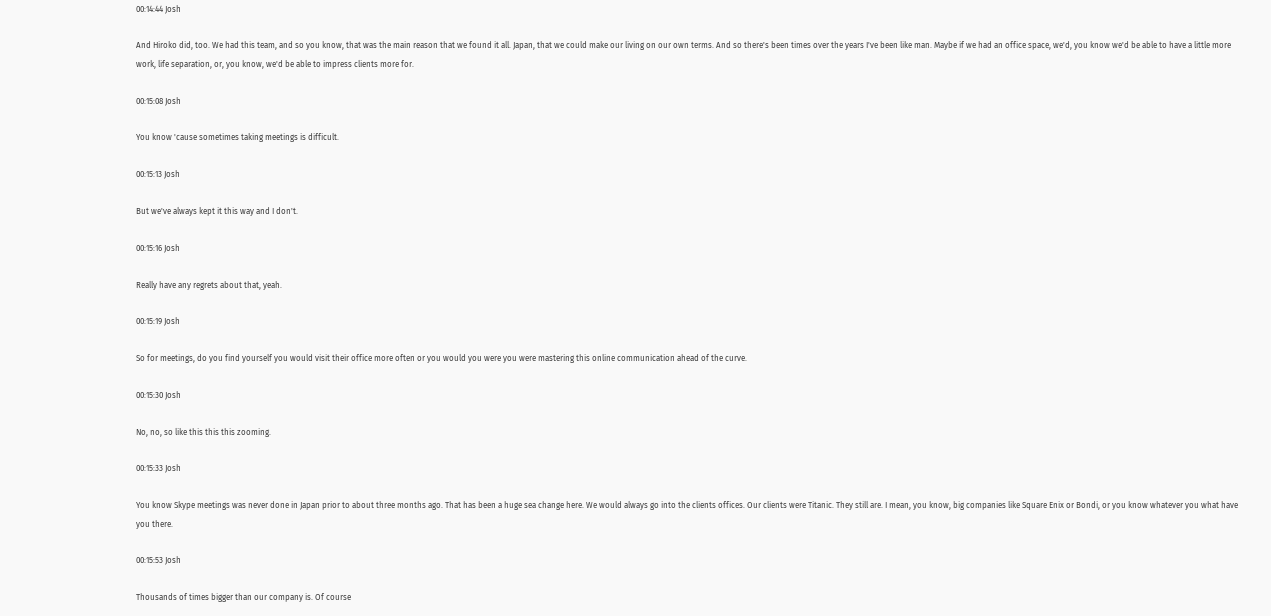00:14:44 Josh

And Hiroko did, too. We had this team, and so you know, that was the main reason that we found it all. Japan, that we could make our living on our own terms. And so there's been times over the years I've been like man. Maybe if we had an office space, we'd, you know we'd be able to have a little more work, life separation, or, you know, we'd be able to impress clients more for.

00:15:08 Josh

You know 'cause sometimes taking meetings is difficult.

00:15:13 Josh

But we've always kept it this way and I don't.

00:15:16 Josh

Really have any regrets about that, yeah.

00:15:19 Josh

So for meetings, do you find yourself you would visit their office more often or you would you were you were mastering this online communication ahead of the curve.

00:15:30 Josh

No, no, so like this this this zooming.

00:15:33 Josh

You know Skype meetings was never done in Japan prior to about three months ago. That has been a huge sea change here. We would always go into the clients offices. Our clients were Titanic. They still are. I mean, you know, big companies like Square Enix or Bondi, or you know whatever you what have you there.

00:15:53 Josh

Thousands of times bigger than our company is. Of course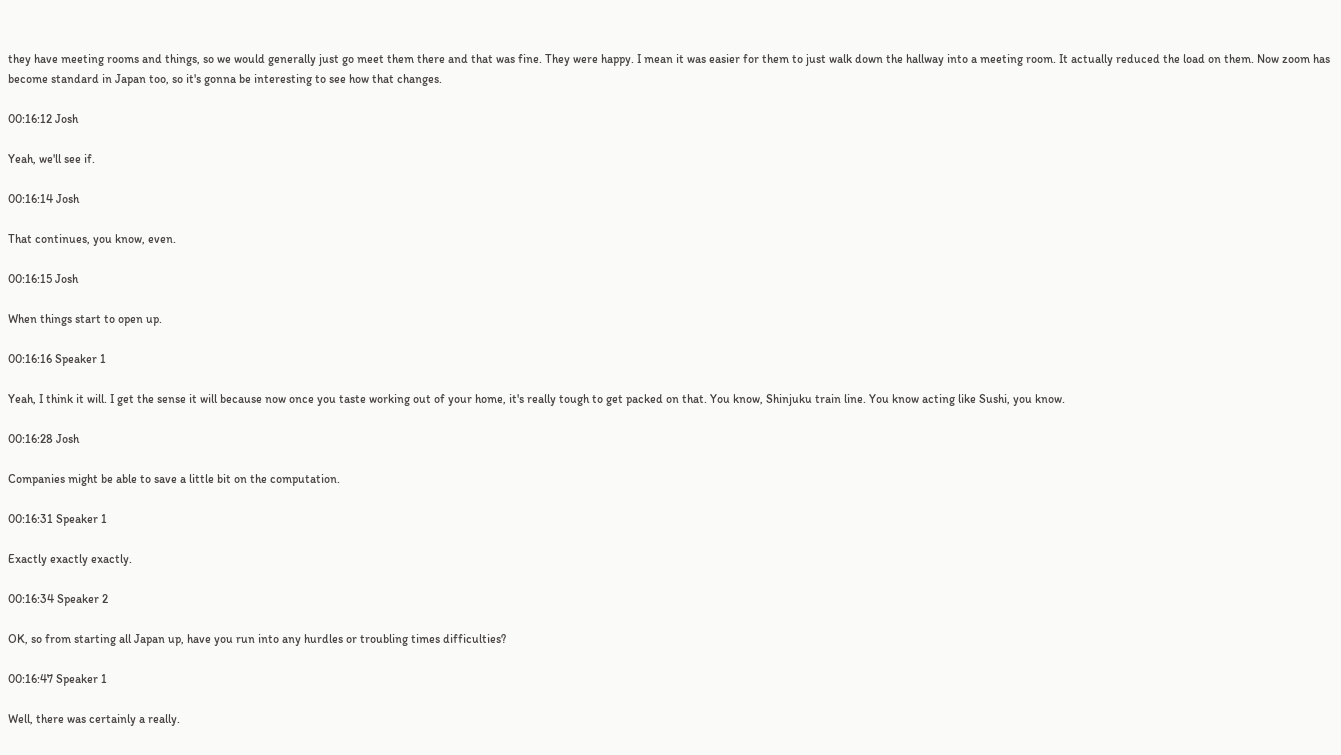they have meeting rooms and things, so we would generally just go meet them there and that was fine. They were happy. I mean it was easier for them to just walk down the hallway into a meeting room. It actually reduced the load on them. Now zoom has become standard in Japan too, so it's gonna be interesting to see how that changes.

00:16:12 Josh

Yeah, we'll see if.

00:16:14 Josh

That continues, you know, even.

00:16:15 Josh

When things start to open up.

00:16:16 Speaker 1

Yeah, I think it will. I get the sense it will because now once you taste working out of your home, it's really tough to get packed on that. You know, Shinjuku train line. You know acting like Sushi, you know.

00:16:28 Josh

Companies might be able to save a little bit on the computation.

00:16:31 Speaker 1

Exactly exactly exactly.

00:16:34 Speaker 2

OK, so from starting all Japan up, have you run into any hurdles or troubling times difficulties?

00:16:47 Speaker 1

Well, there was certainly a really.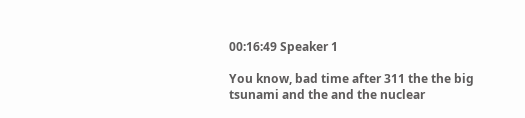00:16:49 Speaker 1

You know, bad time after 311 the the big tsunami and the and the nuclear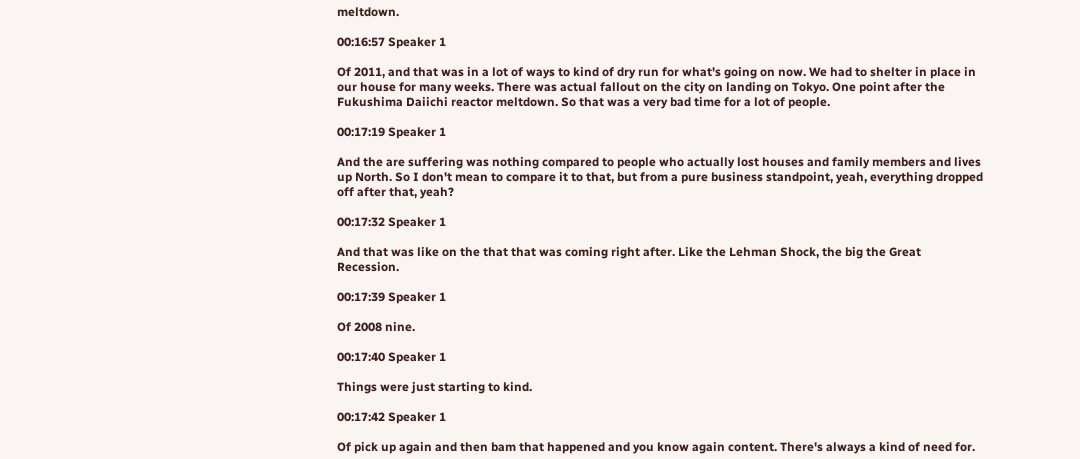meltdown.

00:16:57 Speaker 1

Of 2011, and that was in a lot of ways to kind of dry run for what's going on now. We had to shelter in place in our house for many weeks. There was actual fallout on the city on landing on Tokyo. One point after the Fukushima Daiichi reactor meltdown. So that was a very bad time for a lot of people.

00:17:19 Speaker 1

And the are suffering was nothing compared to people who actually lost houses and family members and lives up North. So I don't mean to compare it to that, but from a pure business standpoint, yeah, everything dropped off after that, yeah?

00:17:32 Speaker 1

And that was like on the that that was coming right after. Like the Lehman Shock, the big the Great Recession.

00:17:39 Speaker 1

Of 2008 nine.

00:17:40 Speaker 1

Things were just starting to kind.

00:17:42 Speaker 1

Of pick up again and then bam that happened and you know again content. There's always a kind of need for.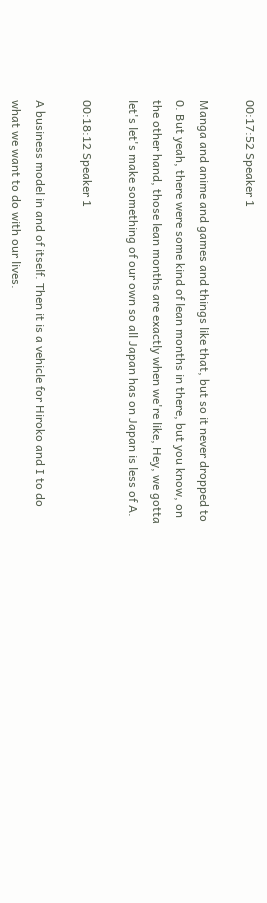00:17:52 Speaker 1

Manga and anime and games and things like that, but so it never dropped to 0. But yeah, there were some kind of lean months in there, but you know, on the other hand, those lean months are exactly when we're like, Hey, we gotta let's let's make something of our own so all Japan has on Japan is less of A.

00:18:12 Speaker 1

A business model in and of itself. Then it is a vehicle for Hiroko and I to do what we want to do with our lives.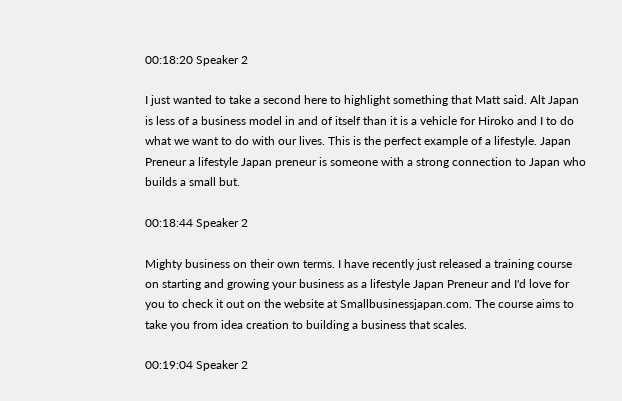00:18:20 Speaker 2

I just wanted to take a second here to highlight something that Matt said. Alt Japan is less of a business model in and of itself than it is a vehicle for Hiroko and I to do what we want to do with our lives. This is the perfect example of a lifestyle. Japan Preneur a lifestyle Japan preneur is someone with a strong connection to Japan who builds a small but.

00:18:44 Speaker 2

Mighty business on their own terms. I have recently just released a training course on starting and growing your business as a lifestyle Japan Preneur and I'd love for you to check it out on the website at Smallbusinessjapan.com. The course aims to take you from idea creation to building a business that scales.

00:19:04 Speaker 2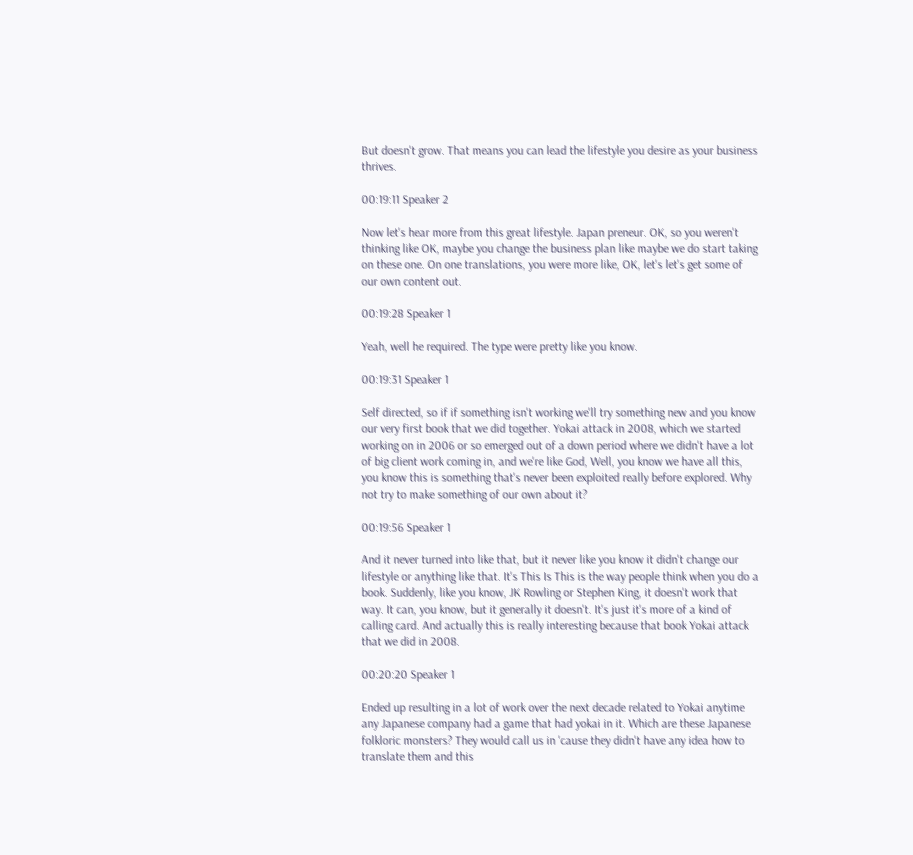But doesn't grow. That means you can lead the lifestyle you desire as your business thrives.

00:19:11 Speaker 2

Now let's hear more from this great lifestyle. Japan preneur. OK, so you weren't thinking like OK, maybe you change the business plan like maybe we do start taking on these one. On one translations, you were more like, OK, let's let's get some of our own content out.

00:19:28 Speaker 1

Yeah, well he required. The type were pretty like you know.

00:19:31 Speaker 1

Self directed, so if if something isn't working we'll try something new and you know our very first book that we did together. Yokai attack in 2008, which we started working on in 2006 or so emerged out of a down period where we didn't have a lot of big client work coming in, and we're like God, Well, you know we have all this, you know this is something that's never been exploited really before explored. Why not try to make something of our own about it?

00:19:56 Speaker 1

And it never turned into like that, but it never like you know it didn't change our lifestyle or anything like that. It's This Is This is the way people think when you do a book. Suddenly, like you know, JK Rowling or Stephen King, it doesn't work that way. It can, you know, but it generally it doesn't. It's just it's more of a kind of calling card. And actually this is really interesting because that book Yokai attack that we did in 2008.

00:20:20 Speaker 1

Ended up resulting in a lot of work over the next decade related to Yokai anytime any Japanese company had a game that had yokai in it. Which are these Japanese folkloric monsters? They would call us in 'cause they didn't have any idea how to translate them and this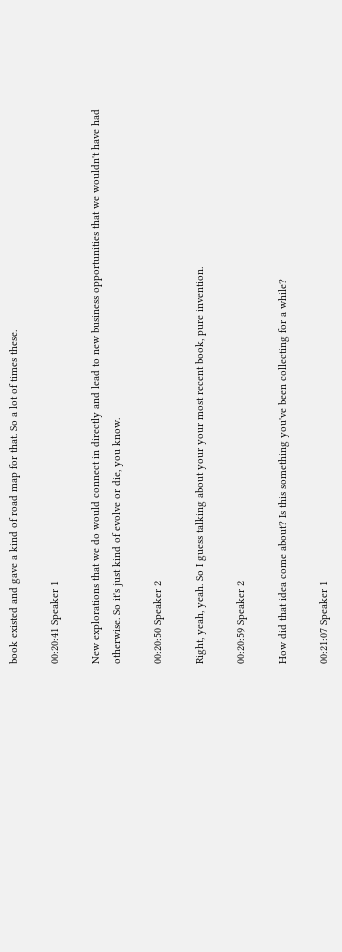book existed and gave a kind of road map for that. So a lot of times these.

00:20:41 Speaker 1

New explorations that we do would connect in directly and lead to new business opportunities that we wouldn't have had otherwise. So it's just kind of evolve or die, you know.

00:20:50 Speaker 2

Right, yeah, yeah. So I guess talking about your your most recent book, pure invention.

00:20:59 Speaker 2

How did that idea come about? Is this something you've been collecting for a while?

00:21:07 Speaker 1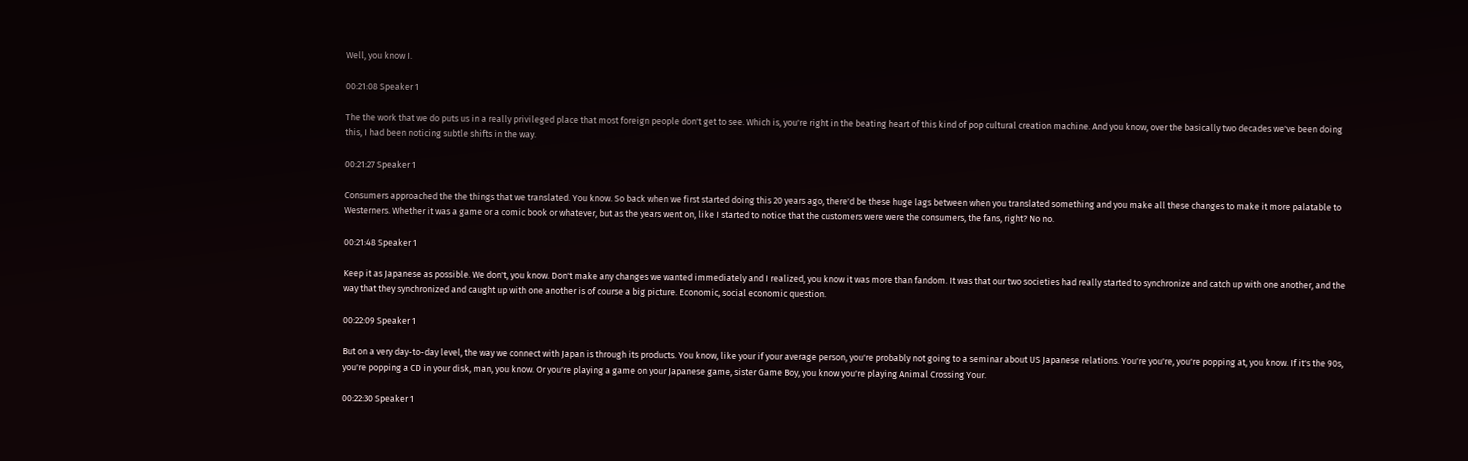Well, you know I.

00:21:08 Speaker 1

The the work that we do puts us in a really privileged place that most foreign people don't get to see. Which is, you're right in the beating heart of this kind of pop cultural creation machine. And you know, over the basically two decades we've been doing this, I had been noticing subtle shifts in the way.

00:21:27 Speaker 1

Consumers approached the the things that we translated. You know. So back when we first started doing this 20 years ago, there'd be these huge lags between when you translated something and you make all these changes to make it more palatable to Westerners. Whether it was a game or a comic book or whatever, but as the years went on, like I started to notice that the customers were were the consumers, the fans, right? No no.

00:21:48 Speaker 1

Keep it as Japanese as possible. We don't, you know. Don't make any changes we wanted immediately and I realized, you know it was more than fandom. It was that our two societies had really started to synchronize and catch up with one another, and the way that they synchronized and caught up with one another is of course a big picture. Economic, social economic question.

00:22:09 Speaker 1

But on a very day-to-day level, the way we connect with Japan is through its products. You know, like your if your average person, you're probably not going to a seminar about US Japanese relations. You're you're, you're popping at, you know. If it's the 90s, you're popping a CD in your disk, man, you know. Or you're playing a game on your Japanese game, sister Game Boy, you know you're playing Animal Crossing Your.

00:22:30 Speaker 1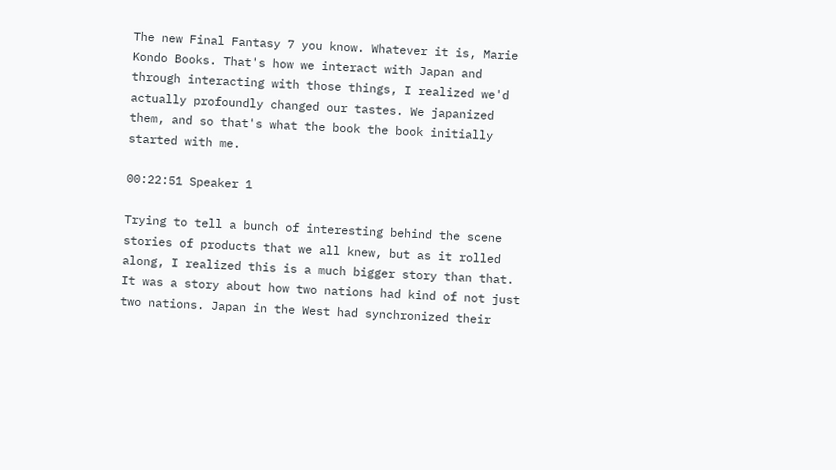The new Final Fantasy 7 you know. Whatever it is, Marie Kondo Books. That's how we interact with Japan and through interacting with those things, I realized we'd actually profoundly changed our tastes. We japanized them, and so that's what the book the book initially started with me.

00:22:51 Speaker 1

Trying to tell a bunch of interesting behind the scene stories of products that we all knew, but as it rolled along, I realized this is a much bigger story than that. It was a story about how two nations had kind of not just two nations. Japan in the West had synchronized their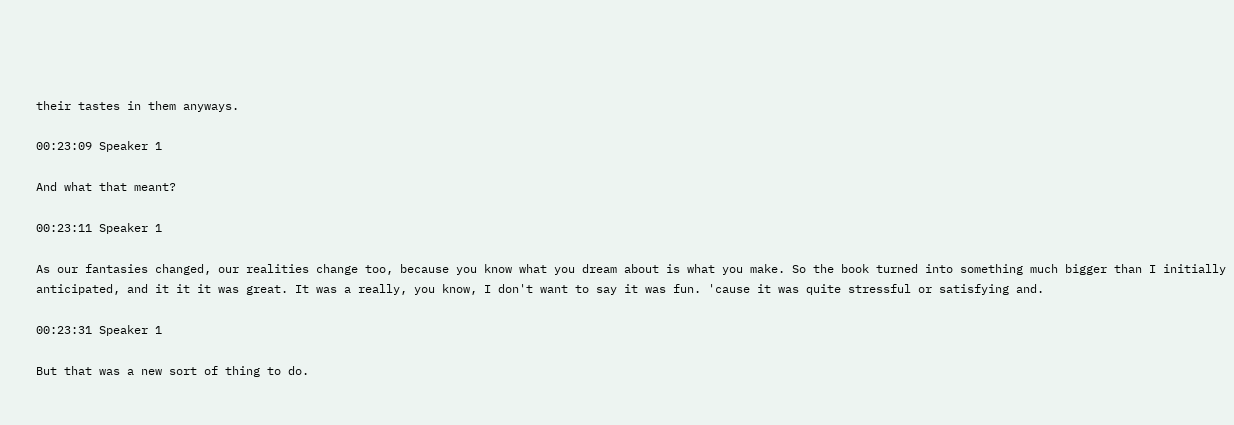their tastes in them anyways.

00:23:09 Speaker 1

And what that meant?

00:23:11 Speaker 1

As our fantasies changed, our realities change too, because you know what you dream about is what you make. So the book turned into something much bigger than I initially anticipated, and it it it was great. It was a really, you know, I don't want to say it was fun. 'cause it was quite stressful or satisfying and.

00:23:31 Speaker 1

But that was a new sort of thing to do.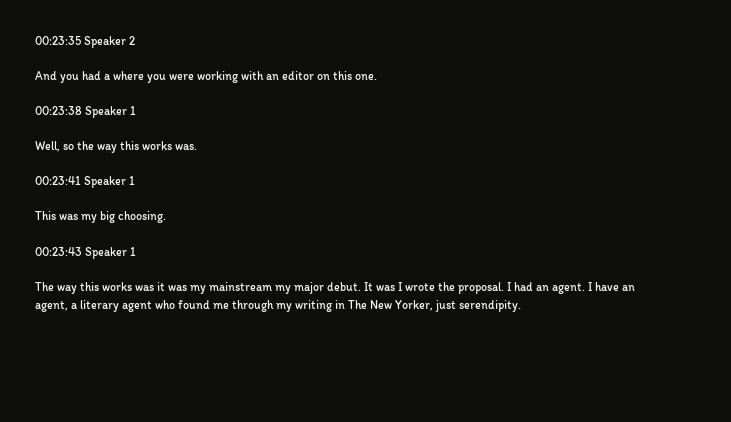00:23:35 Speaker 2

And you had a where you were working with an editor on this one.

00:23:38 Speaker 1

Well, so the way this works was.

00:23:41 Speaker 1

This was my big choosing.

00:23:43 Speaker 1

The way this works was it was my mainstream my major debut. It was I wrote the proposal. I had an agent. I have an agent, a literary agent who found me through my writing in The New Yorker, just serendipity.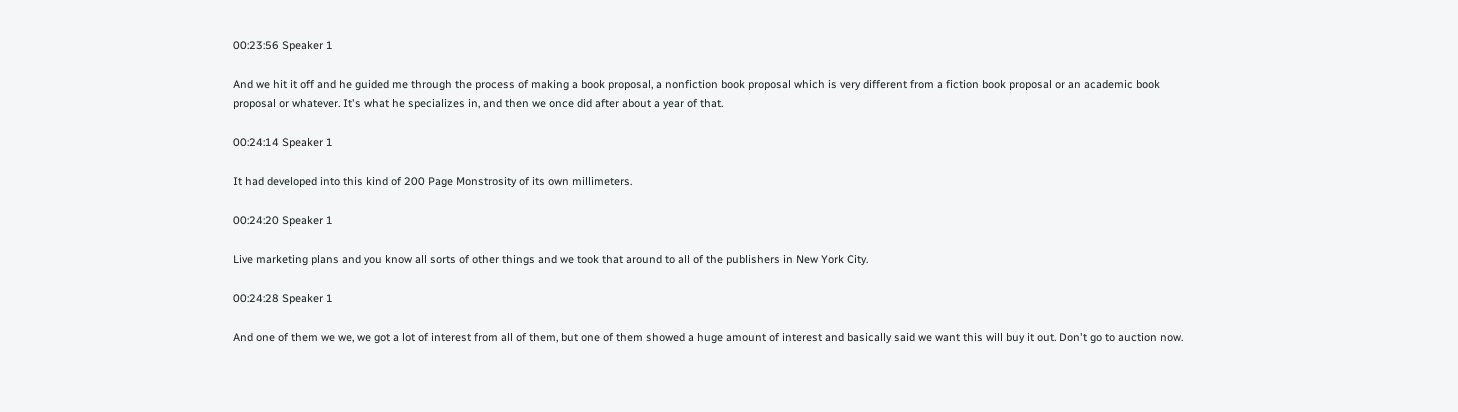00:23:56 Speaker 1

And we hit it off and he guided me through the process of making a book proposal, a nonfiction book proposal which is very different from a fiction book proposal or an academic book proposal or whatever. It's what he specializes in, and then we once did after about a year of that.

00:24:14 Speaker 1

It had developed into this kind of 200 Page Monstrosity of its own millimeters.

00:24:20 Speaker 1

Live marketing plans and you know all sorts of other things and we took that around to all of the publishers in New York City.

00:24:28 Speaker 1

And one of them we we, we got a lot of interest from all of them, but one of them showed a huge amount of interest and basically said we want this will buy it out. Don't go to auction now.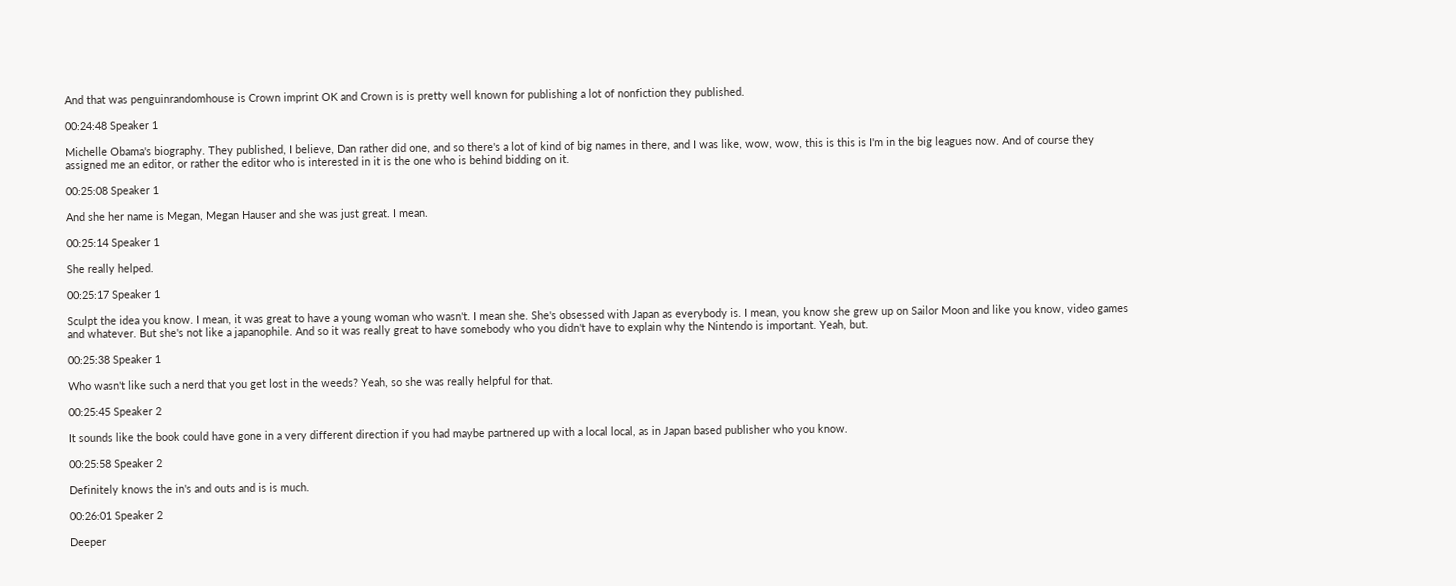And that was penguinrandomhouse is Crown imprint OK and Crown is is pretty well known for publishing a lot of nonfiction they published.

00:24:48 Speaker 1

Michelle Obama's biography. They published, I believe, Dan rather did one, and so there's a lot of kind of big names in there, and I was like, wow, wow, this is this is I'm in the big leagues now. And of course they assigned me an editor, or rather the editor who is interested in it is the one who is behind bidding on it.

00:25:08 Speaker 1

And she her name is Megan, Megan Hauser and she was just great. I mean.

00:25:14 Speaker 1

She really helped.

00:25:17 Speaker 1

Sculpt the idea you know. I mean, it was great to have a young woman who wasn't. I mean she. She's obsessed with Japan as everybody is. I mean, you know she grew up on Sailor Moon and like you know, video games and whatever. But she's not like a japanophile. And so it was really great to have somebody who you didn't have to explain why the Nintendo is important. Yeah, but.

00:25:38 Speaker 1

Who wasn't like such a nerd that you get lost in the weeds? Yeah, so she was really helpful for that.

00:25:45 Speaker 2

It sounds like the book could have gone in a very different direction if you had maybe partnered up with a local local, as in Japan based publisher who you know.

00:25:58 Speaker 2

Definitely knows the in's and outs and is is much.

00:26:01 Speaker 2

Deeper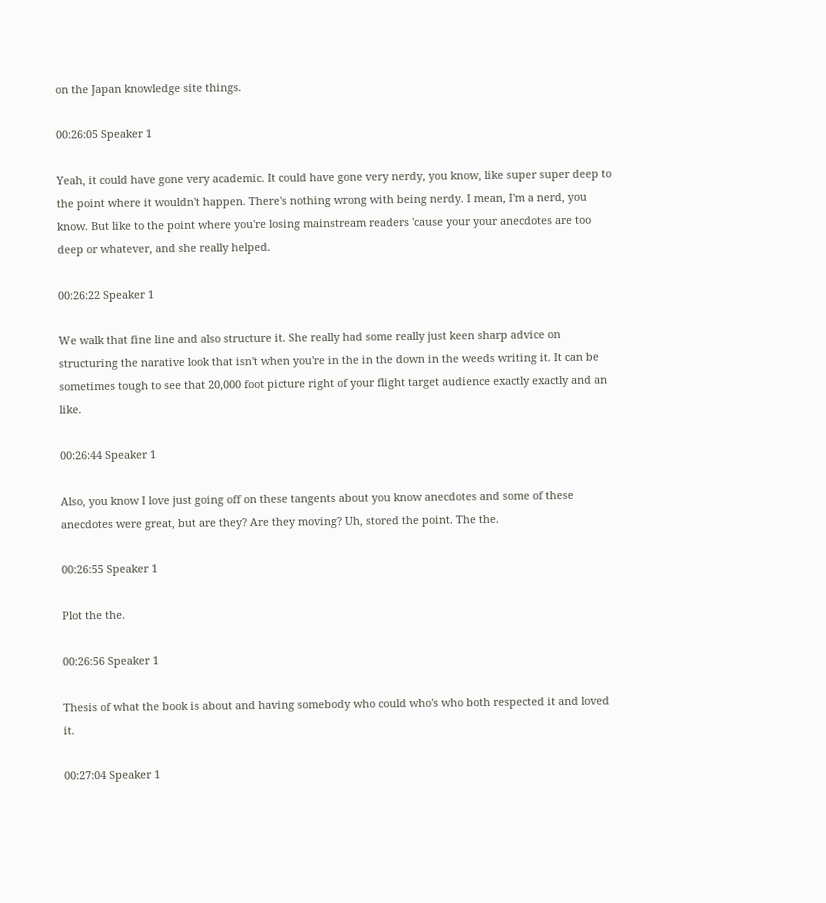on the Japan knowledge site things.

00:26:05 Speaker 1

Yeah, it could have gone very academic. It could have gone very nerdy, you know, like super super deep to the point where it wouldn't happen. There's nothing wrong with being nerdy. I mean, I'm a nerd, you know. But like to the point where you're losing mainstream readers 'cause your your anecdotes are too deep or whatever, and she really helped.

00:26:22 Speaker 1

We walk that fine line and also structure it. She really had some really just keen sharp advice on structuring the narative look that isn't when you're in the in the down in the weeds writing it. It can be sometimes tough to see that 20,000 foot picture right of your flight target audience exactly exactly and an like.

00:26:44 Speaker 1

Also, you know I love just going off on these tangents about you know anecdotes and some of these anecdotes were great, but are they? Are they moving? Uh, stored the point. The the.

00:26:55 Speaker 1

Plot the the.

00:26:56 Speaker 1

Thesis of what the book is about and having somebody who could who's who both respected it and loved it.

00:27:04 Speaker 1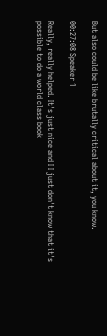But also could be like brutally critical about it, you know.

00:27:08 Speaker 1

Really, really helped. It's just nice and I I just don't know that it's possible to do a world class book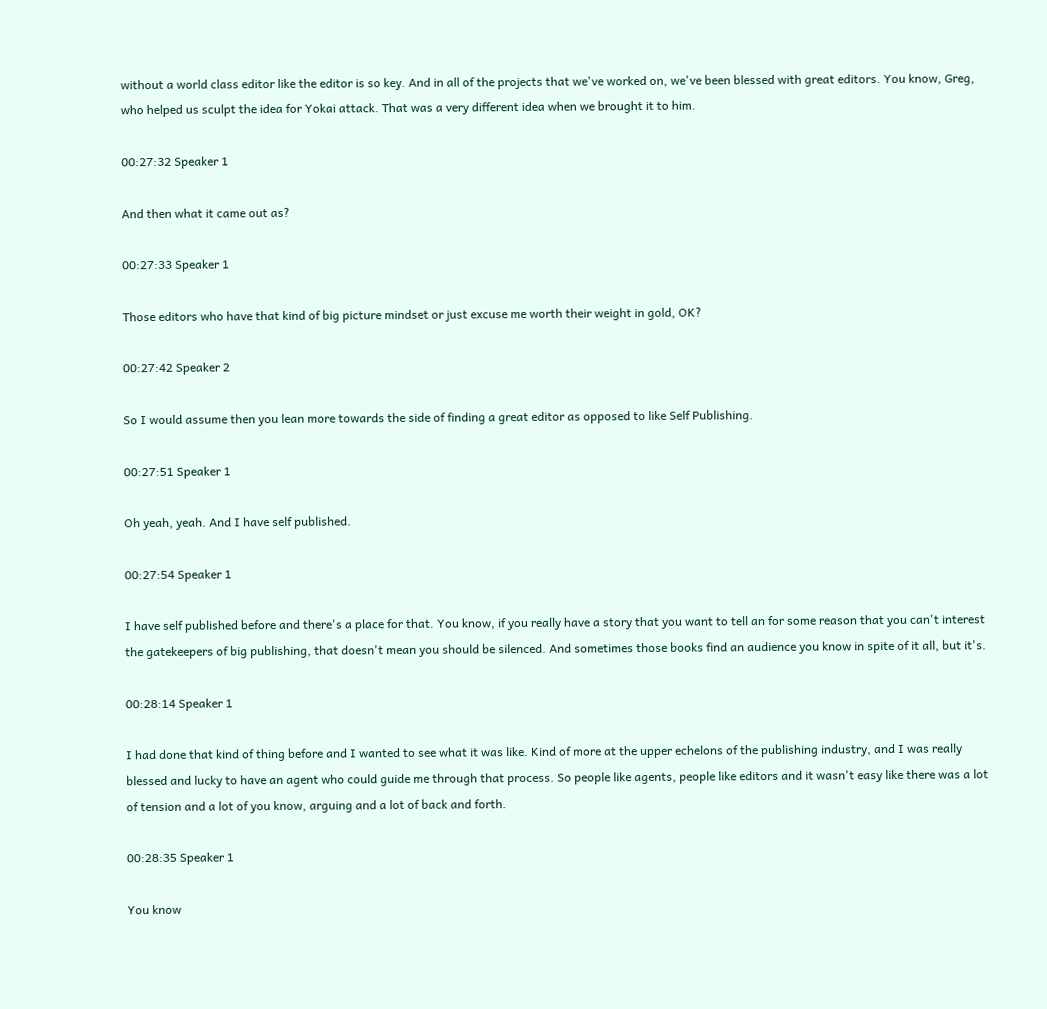without a world class editor like the editor is so key. And in all of the projects that we've worked on, we've been blessed with great editors. You know, Greg, who helped us sculpt the idea for Yokai attack. That was a very different idea when we brought it to him.

00:27:32 Speaker 1

And then what it came out as?

00:27:33 Speaker 1

Those editors who have that kind of big picture mindset or just excuse me worth their weight in gold, OK?

00:27:42 Speaker 2

So I would assume then you lean more towards the side of finding a great editor as opposed to like Self Publishing.

00:27:51 Speaker 1

Oh yeah, yeah. And I have self published.

00:27:54 Speaker 1

I have self published before and there's a place for that. You know, if you really have a story that you want to tell an for some reason that you can't interest the gatekeepers of big publishing, that doesn't mean you should be silenced. And sometimes those books find an audience you know in spite of it all, but it's.

00:28:14 Speaker 1

I had done that kind of thing before and I wanted to see what it was like. Kind of more at the upper echelons of the publishing industry, and I was really blessed and lucky to have an agent who could guide me through that process. So people like agents, people like editors and it wasn't easy like there was a lot of tension and a lot of you know, arguing and a lot of back and forth.

00:28:35 Speaker 1

You know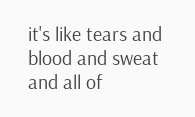it's like tears and blood and sweat and all of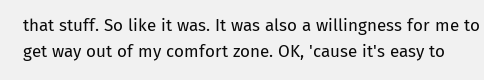that stuff. So like it was. It was also a willingness for me to get way out of my comfort zone. OK, 'cause it's easy to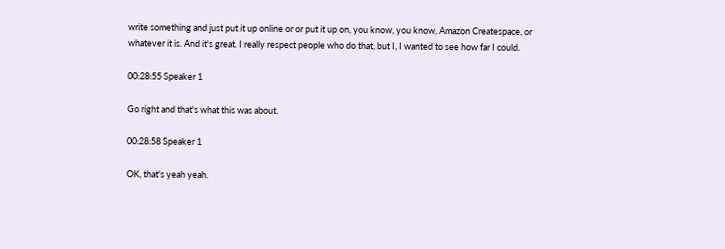write something and just put it up online or or put it up on, you know, you know, Amazon Createspace, or whatever it is. And it's great. I really respect people who do that, but I, I wanted to see how far I could.

00:28:55 Speaker 1

Go right and that's what this was about.

00:28:58 Speaker 1

OK, that's yeah yeah.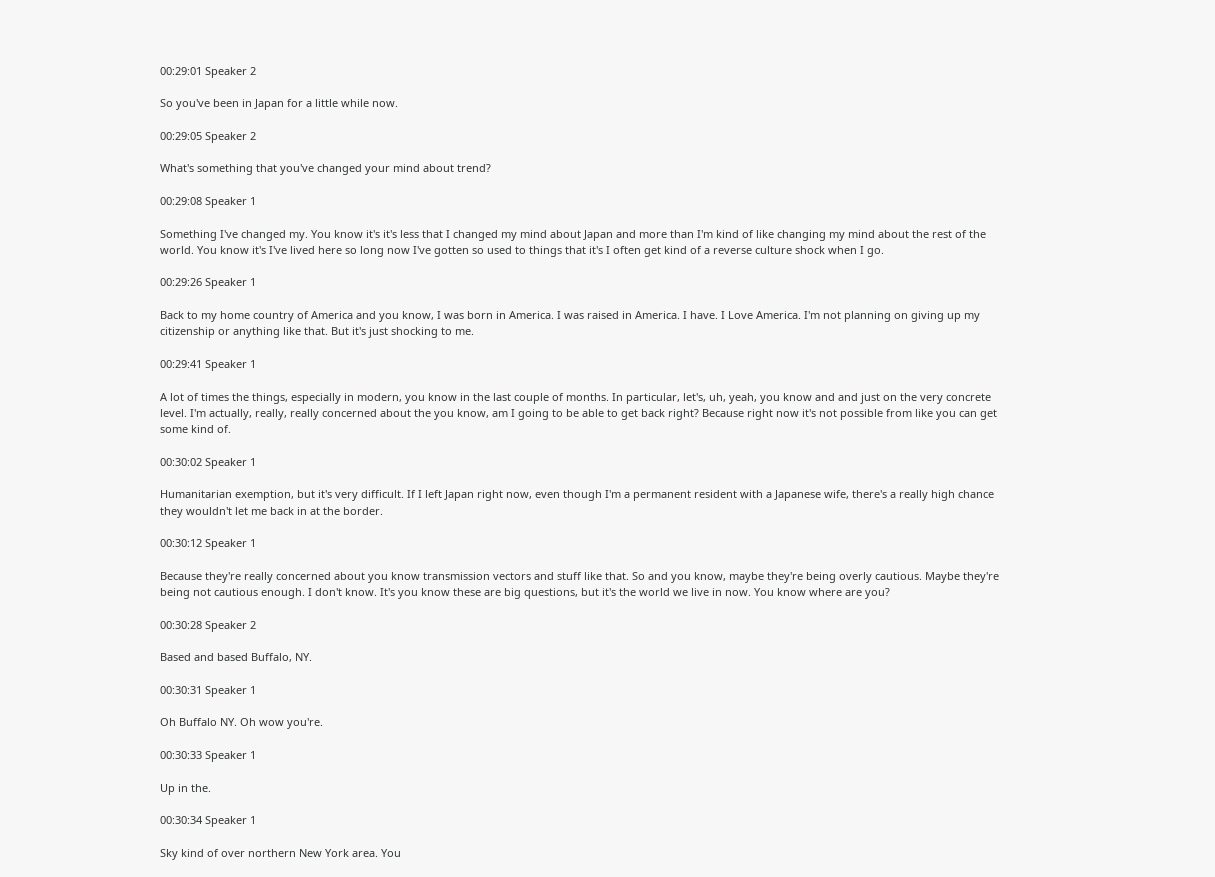00:29:01 Speaker 2

So you've been in Japan for a little while now.

00:29:05 Speaker 2

What's something that you've changed your mind about trend?

00:29:08 Speaker 1

Something I've changed my. You know it's it's less that I changed my mind about Japan and more than I'm kind of like changing my mind about the rest of the world. You know it's I've lived here so long now I've gotten so used to things that it's I often get kind of a reverse culture shock when I go.

00:29:26 Speaker 1

Back to my home country of America and you know, I was born in America. I was raised in America. I have. I Love America. I'm not planning on giving up my citizenship or anything like that. But it's just shocking to me.

00:29:41 Speaker 1

A lot of times the things, especially in modern, you know in the last couple of months. In particular, let's, uh, yeah, you know and and just on the very concrete level. I'm actually, really, really concerned about the you know, am I going to be able to get back right? Because right now it's not possible from like you can get some kind of.

00:30:02 Speaker 1

Humanitarian exemption, but it's very difficult. If I left Japan right now, even though I'm a permanent resident with a Japanese wife, there's a really high chance they wouldn't let me back in at the border.

00:30:12 Speaker 1

Because they're really concerned about you know transmission vectors and stuff like that. So and you know, maybe they're being overly cautious. Maybe they're being not cautious enough. I don't know. It's you know these are big questions, but it's the world we live in now. You know where are you?

00:30:28 Speaker 2

Based and based Buffalo, NY.

00:30:31 Speaker 1

Oh Buffalo NY. Oh wow you're.

00:30:33 Speaker 1

Up in the.

00:30:34 Speaker 1

Sky kind of over northern New York area. You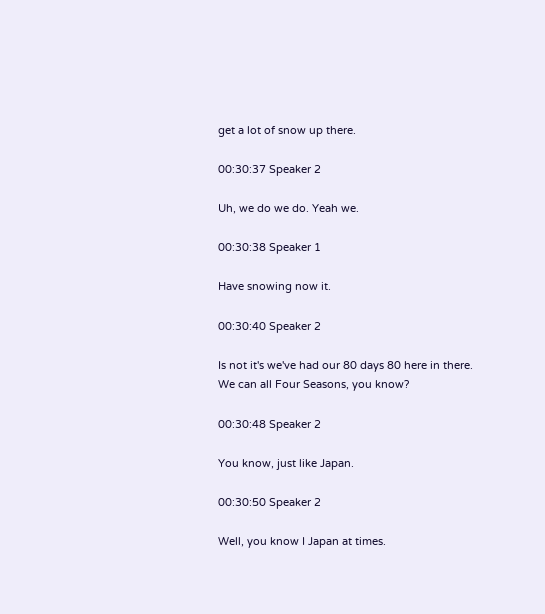get a lot of snow up there.

00:30:37 Speaker 2

Uh, we do we do. Yeah we.

00:30:38 Speaker 1

Have snowing now it.

00:30:40 Speaker 2

Is not it's we've had our 80 days 80 here in there. We can all Four Seasons, you know?

00:30:48 Speaker 2

You know, just like Japan.

00:30:50 Speaker 2

Well, you know I Japan at times.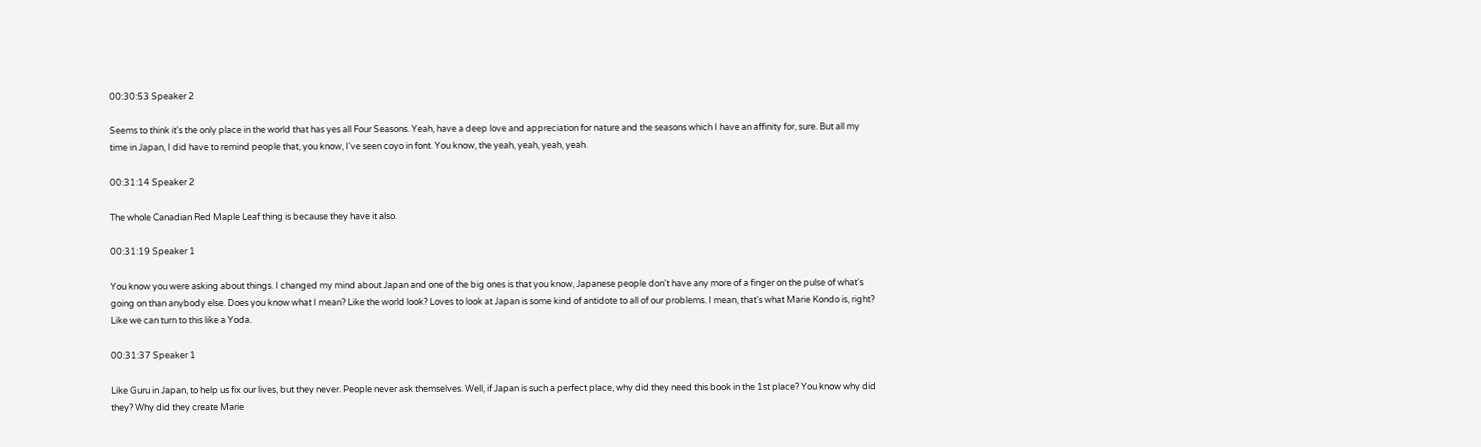00:30:53 Speaker 2

Seems to think it's the only place in the world that has yes all Four Seasons. Yeah, have a deep love and appreciation for nature and the seasons which I have an affinity for, sure. But all my time in Japan, I did have to remind people that, you know, I've seen coyo in font. You know, the yeah, yeah, yeah, yeah.

00:31:14 Speaker 2

The whole Canadian Red Maple Leaf thing is because they have it also.

00:31:19 Speaker 1

You know you were asking about things. I changed my mind about Japan and one of the big ones is that you know, Japanese people don't have any more of a finger on the pulse of what's going on than anybody else. Does you know what I mean? Like the world look? Loves to look at Japan is some kind of antidote to all of our problems. I mean, that's what Marie Kondo is, right? Like we can turn to this like a Yoda.

00:31:37 Speaker 1

Like Guru in Japan, to help us fix our lives, but they never. People never ask themselves. Well, if Japan is such a perfect place, why did they need this book in the 1st place? You know why did they? Why did they create Marie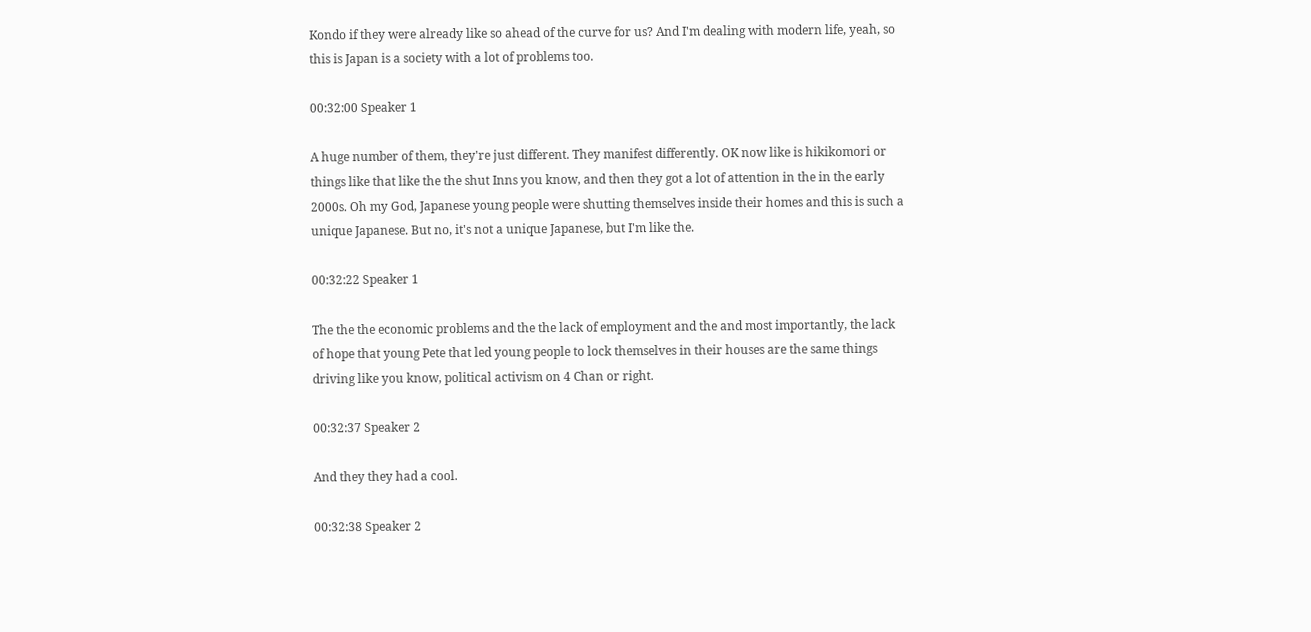Kondo if they were already like so ahead of the curve for us? And I'm dealing with modern life, yeah, so this is Japan is a society with a lot of problems too.

00:32:00 Speaker 1

A huge number of them, they're just different. They manifest differently. OK now like is hikikomori or things like that like the the shut Inns you know, and then they got a lot of attention in the in the early 2000s. Oh my God, Japanese young people were shutting themselves inside their homes and this is such a unique Japanese. But no, it's not a unique Japanese, but I'm like the.

00:32:22 Speaker 1

The the the economic problems and the the lack of employment and the and most importantly, the lack of hope that young Pete that led young people to lock themselves in their houses are the same things driving like you know, political activism on 4 Chan or right.

00:32:37 Speaker 2

And they they had a cool.

00:32:38 Speaker 2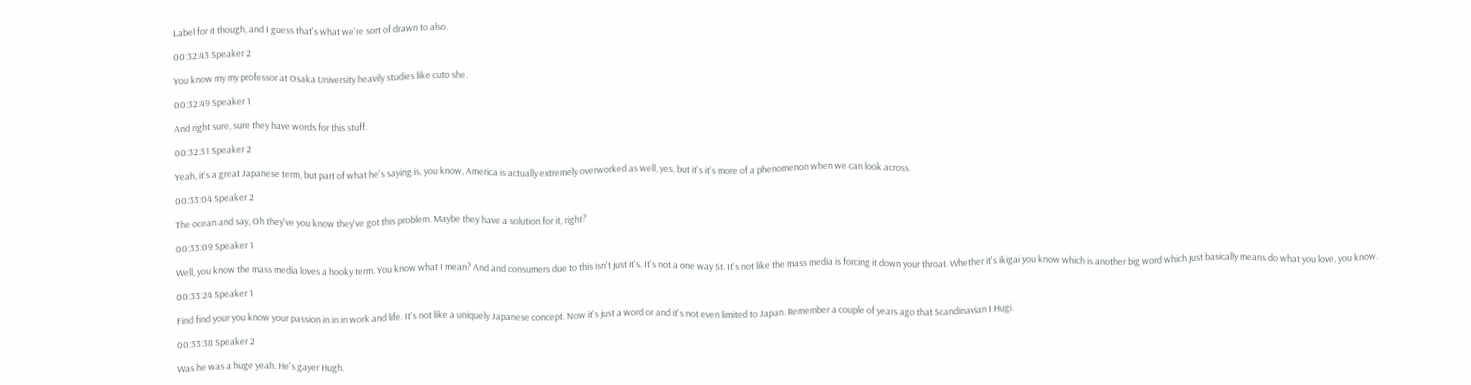Label for it though, and I guess that's what we're sort of drawn to also.

00:32:43 Speaker 2

You know my my professor at Osaka University heavily studies like cuto she.

00:32:49 Speaker 1

And right sure, sure they have words for this stuff.

00:32:51 Speaker 2

Yeah, it's a great Japanese term, but part of what he's saying is, you know, America is actually extremely overworked as well, yes, but it's it's more of a phenomenon when we can look across.

00:33:04 Speaker 2

The ocean and say, Oh they've you know they've got this problem. Maybe they have a solution for it, right?

00:33:09 Speaker 1

Well, you know the mass media loves a hooky term. You know what I mean? And and consumers due to this isn't just it's. It's not a one way St. It's not like the mass media is forcing it down your throat. Whether it's ikigai you know which is another big word which just basically means do what you love, you know.

00:33:24 Speaker 1

Find find your you know your passion in in in work and life. It's not like a uniquely Japanese concept. Now it's just a word or and it's not even limited to Japan. Remember a couple of years ago that Scandinavian I Hugi.

00:33:38 Speaker 2

Was he was a huge yeah. He's gayer Hugh.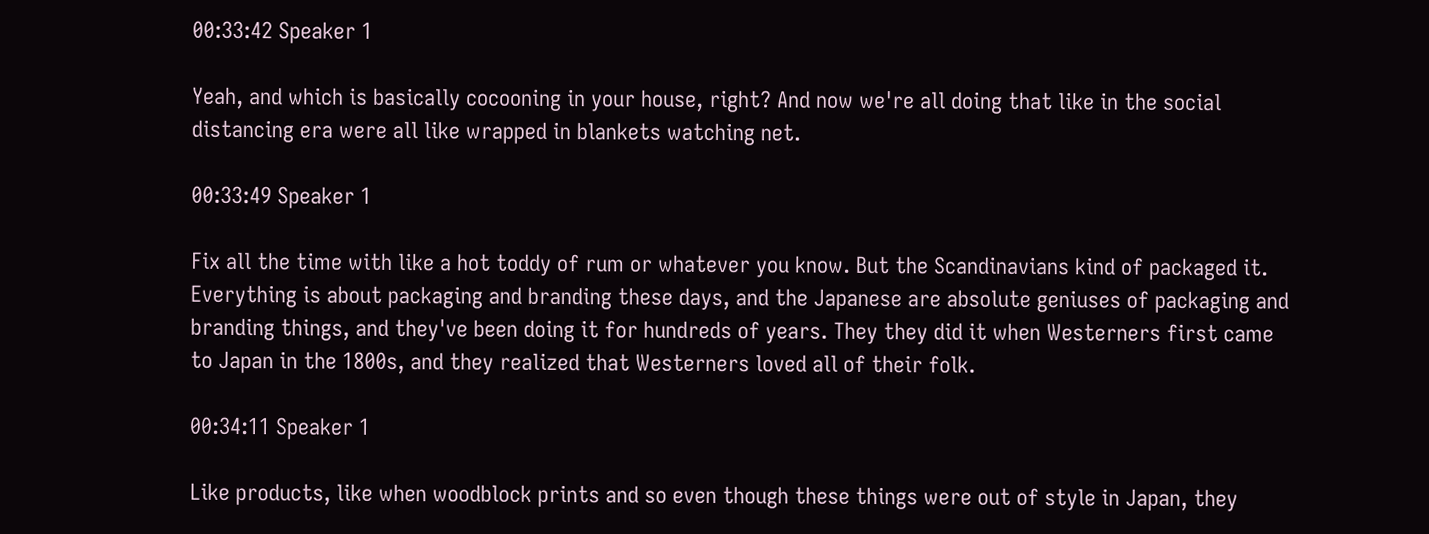00:33:42 Speaker 1

Yeah, and which is basically cocooning in your house, right? And now we're all doing that like in the social distancing era were all like wrapped in blankets watching net.

00:33:49 Speaker 1

Fix all the time with like a hot toddy of rum or whatever you know. But the Scandinavians kind of packaged it. Everything is about packaging and branding these days, and the Japanese are absolute geniuses of packaging and branding things, and they've been doing it for hundreds of years. They they did it when Westerners first came to Japan in the 1800s, and they realized that Westerners loved all of their folk.

00:34:11 Speaker 1

Like products, like when woodblock prints and so even though these things were out of style in Japan, they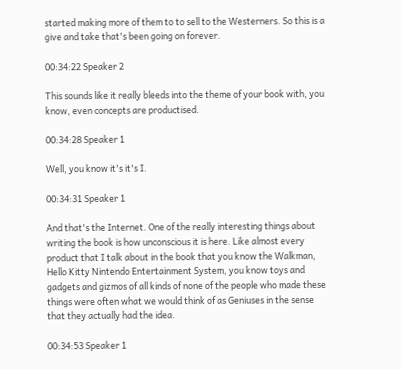started making more of them to to sell to the Westerners. So this is a give and take that's been going on forever.

00:34:22 Speaker 2

This sounds like it really bleeds into the theme of your book with, you know, even concepts are productised.

00:34:28 Speaker 1

Well, you know it's it's I.

00:34:31 Speaker 1

And that's the Internet. One of the really interesting things about writing the book is how unconscious it is here. Like almost every product that I talk about in the book that you know the Walkman, Hello Kitty Nintendo Entertainment System, you know toys and gadgets and gizmos of all kinds of none of the people who made these things were often what we would think of as Geniuses in the sense that they actually had the idea.

00:34:53 Speaker 1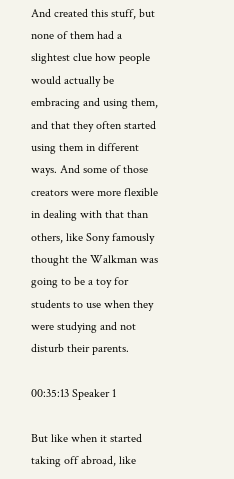And created this stuff, but none of them had a slightest clue how people would actually be embracing and using them, and that they often started using them in different ways. And some of those creators were more flexible in dealing with that than others, like Sony famously thought the Walkman was going to be a toy for students to use when they were studying and not disturb their parents.

00:35:13 Speaker 1

But like when it started taking off abroad, like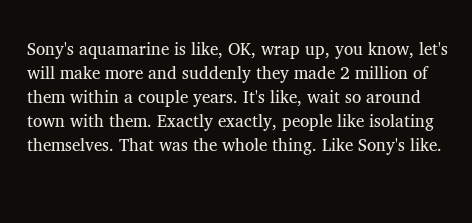Sony's aquamarine is like, OK, wrap up, you know, let's will make more and suddenly they made 2 million of them within a couple years. It's like, wait so around town with them. Exactly exactly, people like isolating themselves. That was the whole thing. Like Sony's like.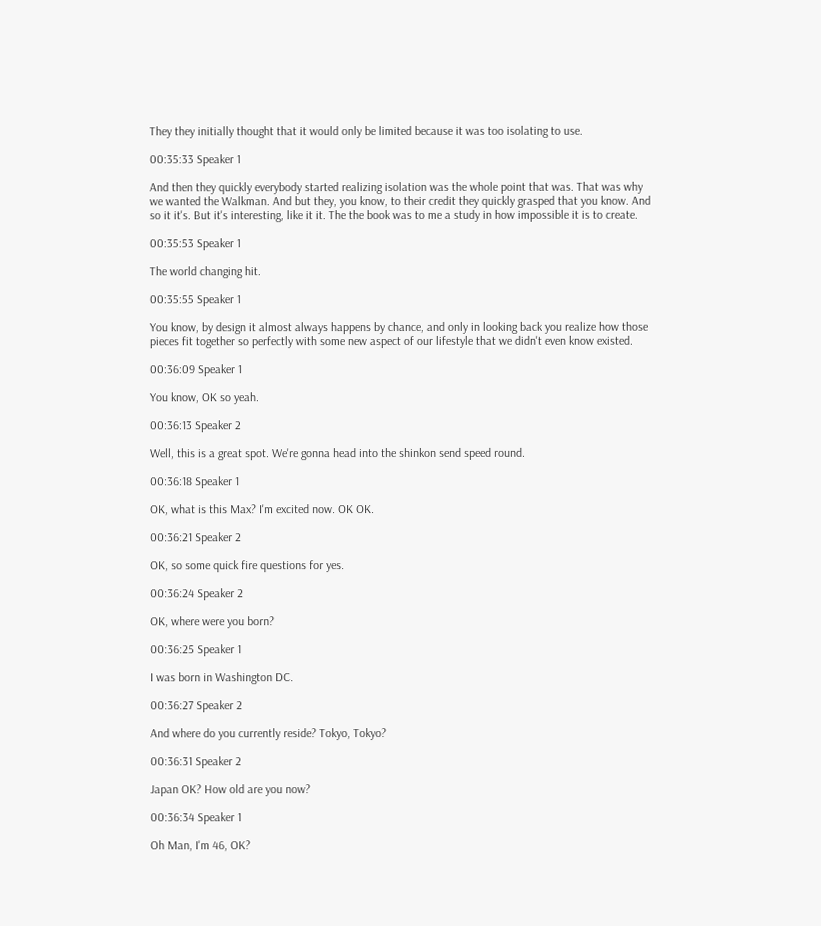They they initially thought that it would only be limited because it was too isolating to use.

00:35:33 Speaker 1

And then they quickly everybody started realizing isolation was the whole point that was. That was why we wanted the Walkman. And but they, you know, to their credit they quickly grasped that you know. And so it it's. But it's interesting, like it it. The the book was to me a study in how impossible it is to create.

00:35:53 Speaker 1

The world changing hit.

00:35:55 Speaker 1

You know, by design it almost always happens by chance, and only in looking back you realize how those pieces fit together so perfectly with some new aspect of our lifestyle that we didn't even know existed.

00:36:09 Speaker 1

You know, OK so yeah.

00:36:13 Speaker 2

Well, this is a great spot. We're gonna head into the shinkon send speed round.

00:36:18 Speaker 1

OK, what is this Max? I'm excited now. OK OK.

00:36:21 Speaker 2

OK, so some quick fire questions for yes.

00:36:24 Speaker 2

OK, where were you born?

00:36:25 Speaker 1

I was born in Washington DC.

00:36:27 Speaker 2

And where do you currently reside? Tokyo, Tokyo?

00:36:31 Speaker 2

Japan OK? How old are you now?

00:36:34 Speaker 1

Oh Man, I'm 46, OK?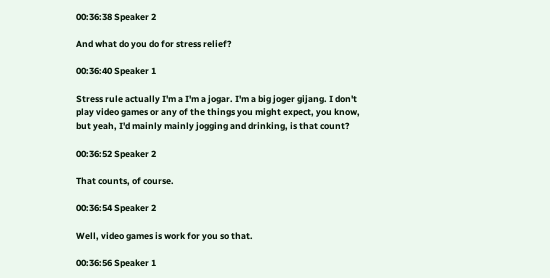00:36:38 Speaker 2

And what do you do for stress relief?

00:36:40 Speaker 1

Stress rule actually I'm a I'm a jogar. I'm a big joger gijang. I don't play video games or any of the things you might expect, you know, but yeah, I'd mainly mainly jogging and drinking, is that count?

00:36:52 Speaker 2

That counts, of course.

00:36:54 Speaker 2

Well, video games is work for you so that.

00:36:56 Speaker 1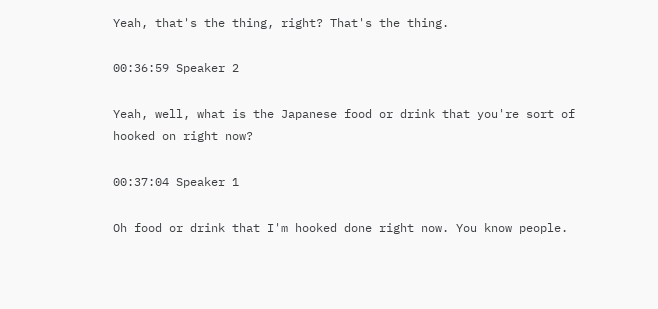Yeah, that's the thing, right? That's the thing.

00:36:59 Speaker 2

Yeah, well, what is the Japanese food or drink that you're sort of hooked on right now?

00:37:04 Speaker 1

Oh food or drink that I'm hooked done right now. You know people.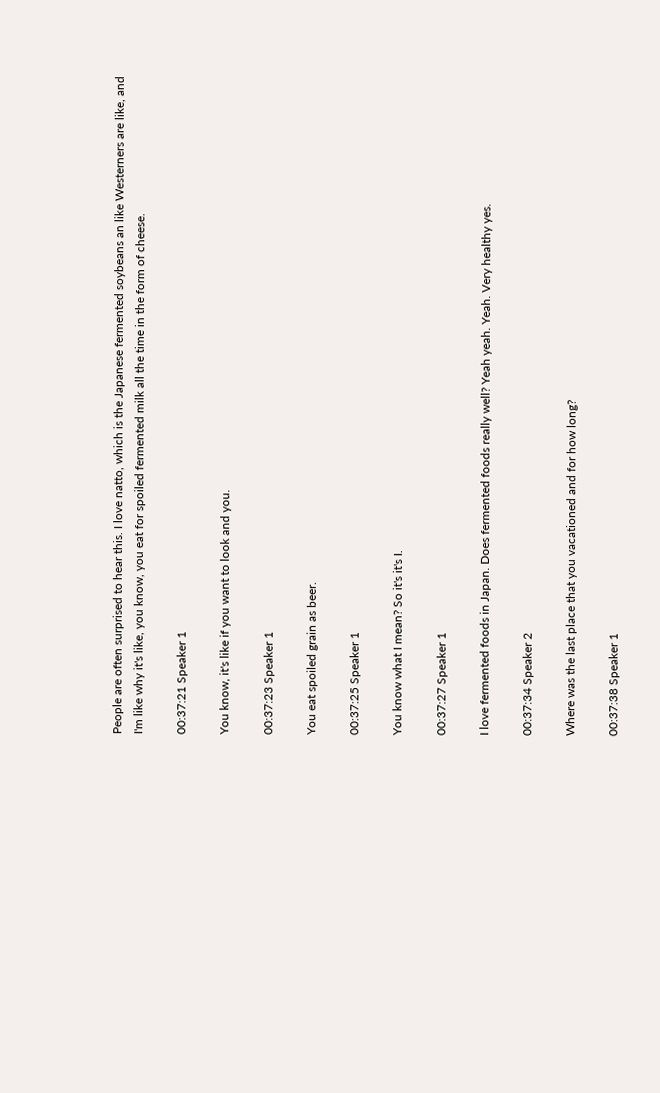People are often surprised to hear this. I love natto, which is the Japanese fermented soybeans an like Westerners are like, and I'm like why it's like, you know, you eat for spoiled fermented milk all the time in the form of cheese.

00:37:21 Speaker 1

You know, it's like if you want to look and you.

00:37:23 Speaker 1

You eat spoiled grain as beer.

00:37:25 Speaker 1

You know what I mean? So it's it's I.

00:37:27 Speaker 1

I love fermented foods in Japan. Does fermented foods really well? Yeah yeah. Yeah. Very healthy yes.

00:37:34 Speaker 2

Where was the last place that you vacationed and for how long?

00:37:38 Speaker 1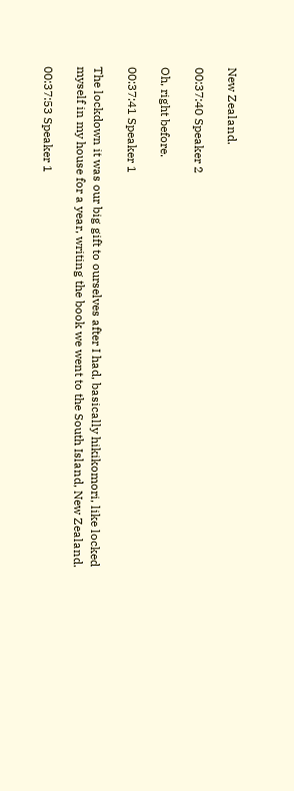New Zealand.

00:37:40 Speaker 2

Oh, right before.

00:37:41 Speaker 1

The lockdown it was our big gift to ourselves after I had, basically hikikomori, like locked myself in my house for a year, writing the book we went to the South Island, New Zealand.

00:37:53 Speaker 1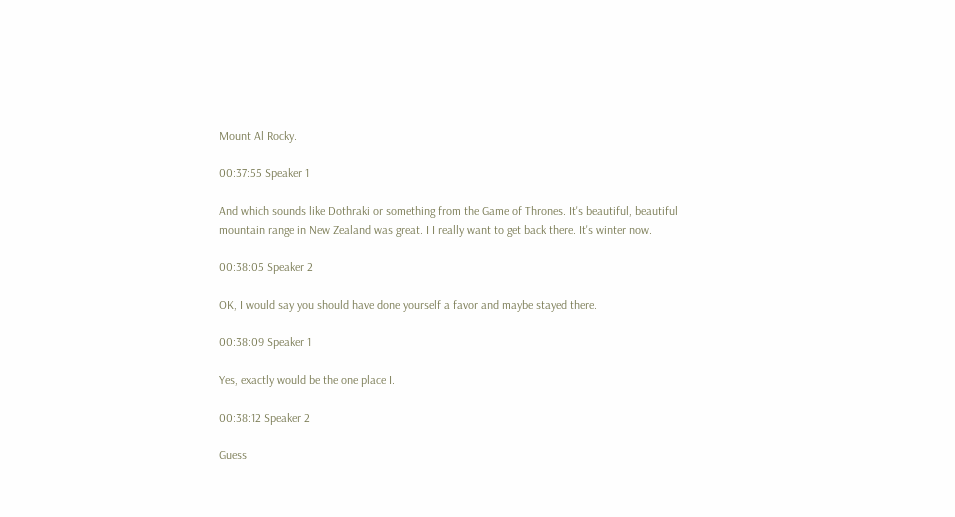Mount Al Rocky.

00:37:55 Speaker 1

And which sounds like Dothraki or something from the Game of Thrones. It's beautiful, beautiful mountain range in New Zealand was great. I I really want to get back there. It's winter now.

00:38:05 Speaker 2

OK, I would say you should have done yourself a favor and maybe stayed there.

00:38:09 Speaker 1

Yes, exactly would be the one place I.

00:38:12 Speaker 2

Guess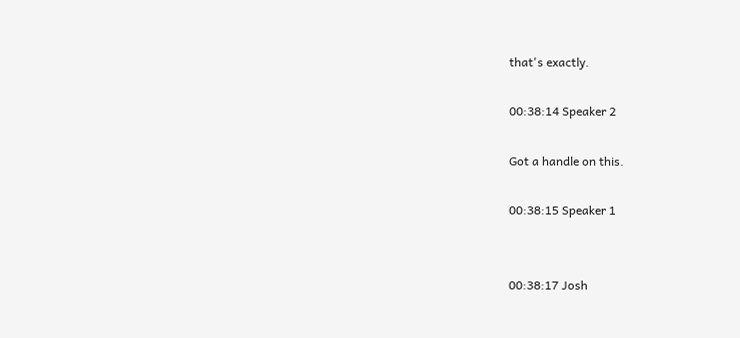that's exactly.

00:38:14 Speaker 2

Got a handle on this.

00:38:15 Speaker 1


00:38:17 Josh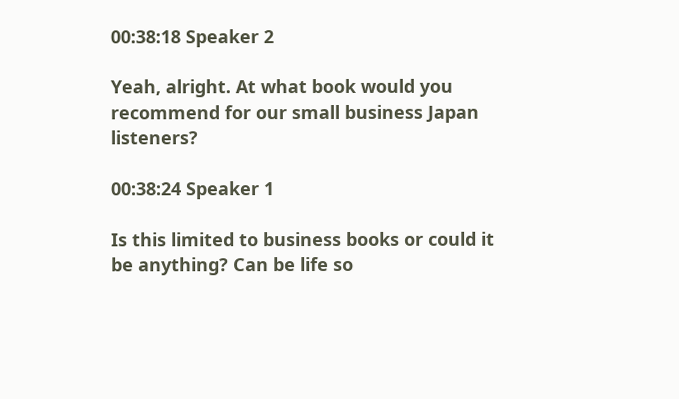00:38:18 Speaker 2

Yeah, alright. At what book would you recommend for our small business Japan listeners?

00:38:24 Speaker 1

Is this limited to business books or could it be anything? Can be life so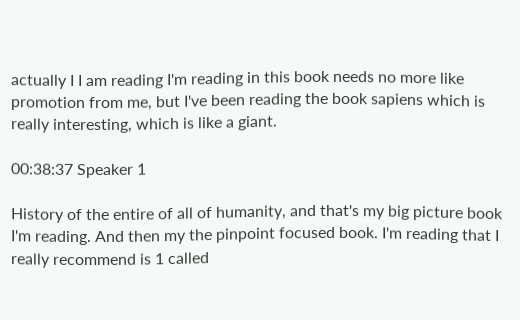actually I I am reading I'm reading in this book needs no more like promotion from me, but I've been reading the book sapiens which is really interesting, which is like a giant.

00:38:37 Speaker 1

History of the entire of all of humanity, and that's my big picture book I'm reading. And then my the pinpoint focused book. I'm reading that I really recommend is 1 called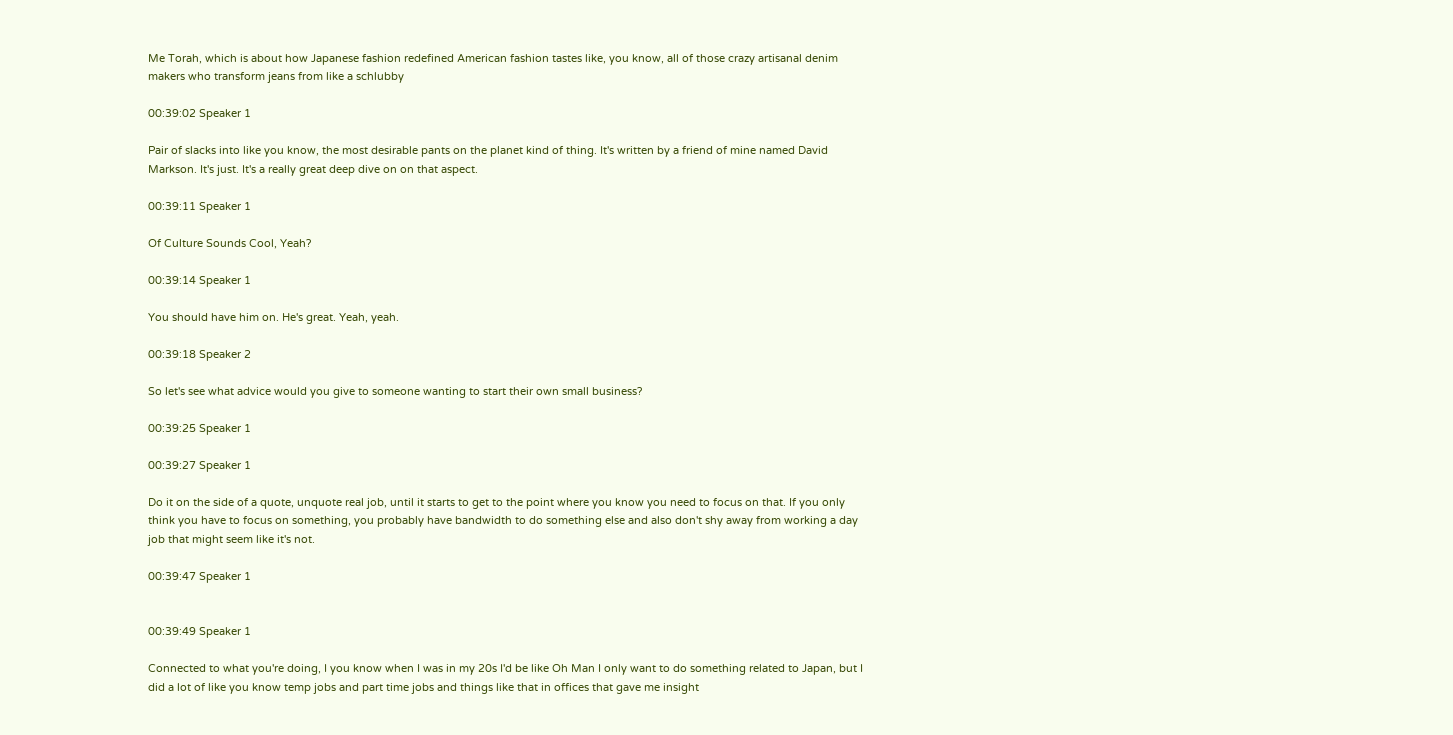Me Torah, which is about how Japanese fashion redefined American fashion tastes like, you know, all of those crazy artisanal denim makers who transform jeans from like a schlubby

00:39:02 Speaker 1

Pair of slacks into like you know, the most desirable pants on the planet kind of thing. It's written by a friend of mine named David Markson. It's just. It's a really great deep dive on on that aspect.

00:39:11 Speaker 1

Of Culture Sounds Cool, Yeah?

00:39:14 Speaker 1

You should have him on. He's great. Yeah, yeah.

00:39:18 Speaker 2

So let's see what advice would you give to someone wanting to start their own small business?

00:39:25 Speaker 1

00:39:27 Speaker 1

Do it on the side of a quote, unquote real job, until it starts to get to the point where you know you need to focus on that. If you only think you have to focus on something, you probably have bandwidth to do something else and also don't shy away from working a day job that might seem like it's not.

00:39:47 Speaker 1


00:39:49 Speaker 1

Connected to what you're doing, I you know when I was in my 20s I'd be like Oh Man I only want to do something related to Japan, but I did a lot of like you know temp jobs and part time jobs and things like that in offices that gave me insight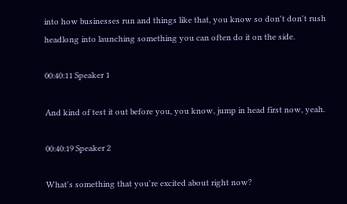into how businesses run and things like that, you know so don't don't rush headlong into launching something you can often do it on the side.

00:40:11 Speaker 1

And kind of test it out before you, you know, jump in head first now, yeah.

00:40:19 Speaker 2

What's something that you're excited about right now?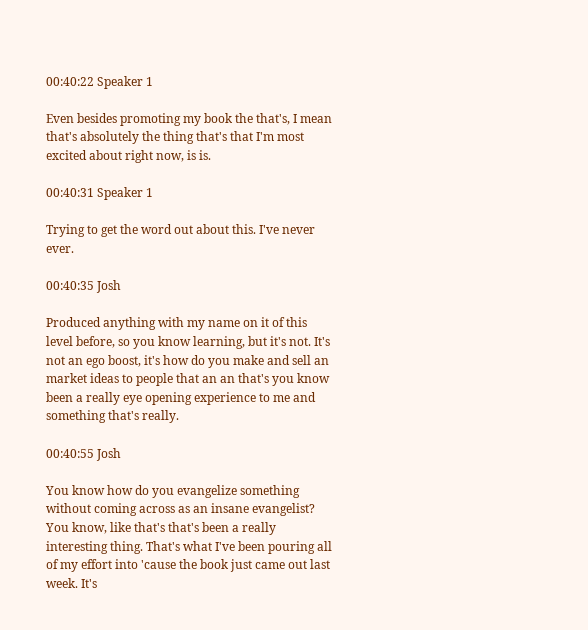00:40:22 Speaker 1

Even besides promoting my book the that's, I mean that's absolutely the thing that's that I'm most excited about right now, is is.

00:40:31 Speaker 1

Trying to get the word out about this. I've never ever.

00:40:35 Josh

Produced anything with my name on it of this level before, so you know learning, but it's not. It's not an ego boost, it's how do you make and sell an market ideas to people that an an that's you know been a really eye opening experience to me and something that's really.

00:40:55 Josh

You know how do you evangelize something without coming across as an insane evangelist? You know, like that's that's been a really interesting thing. That's what I've been pouring all of my effort into 'cause the book just came out last week. It's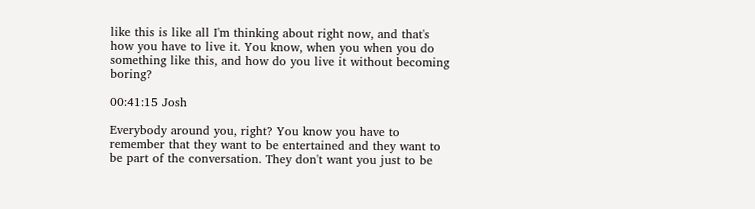like this is like all I'm thinking about right now, and that's how you have to live it. You know, when you when you do something like this, and how do you live it without becoming boring?

00:41:15 Josh

Everybody around you, right? You know you have to remember that they want to be entertained and they want to be part of the conversation. They don't want you just to be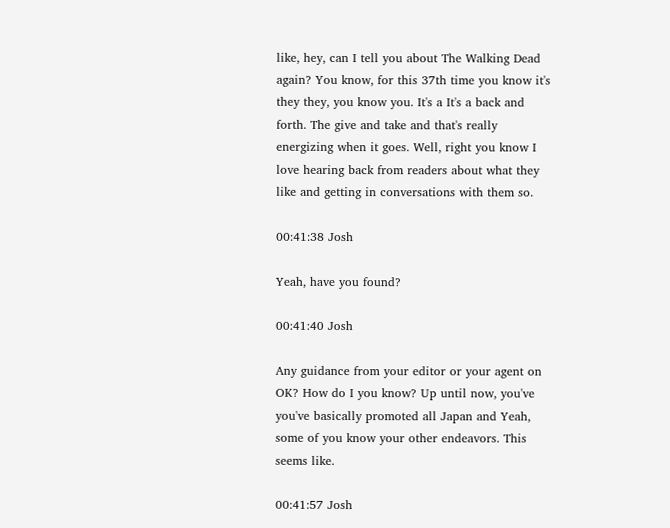like, hey, can I tell you about The Walking Dead again? You know, for this 37th time you know it's they they, you know you. It's a It's a back and forth. The give and take and that's really energizing when it goes. Well, right you know I love hearing back from readers about what they like and getting in conversations with them so.

00:41:38 Josh

Yeah, have you found?

00:41:40 Josh

Any guidance from your editor or your agent on OK? How do I you know? Up until now, you've you've basically promoted all Japan and Yeah, some of you know your other endeavors. This seems like.

00:41:57 Josh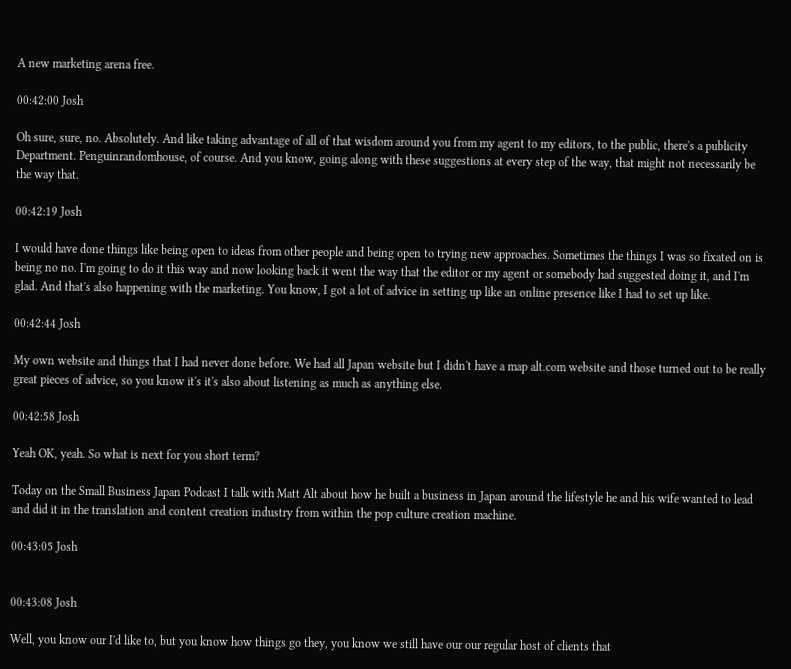A new marketing arena free.

00:42:00 Josh

Oh sure, sure, no. Absolutely. And like taking advantage of all of that wisdom around you from my agent to my editors, to the public, there's a publicity Department. Penguinrandomhouse, of course. And you know, going along with these suggestions at every step of the way, that might not necessarily be the way that.

00:42:19 Josh

I would have done things like being open to ideas from other people and being open to trying new approaches. Sometimes the things I was so fixated on is being no no. I'm going to do it this way and now looking back it went the way that the editor or my agent or somebody had suggested doing it, and I'm glad. And that's also happening with the marketing. You know, I got a lot of advice in setting up like an online presence like I had to set up like.

00:42:44 Josh

My own website and things that I had never done before. We had all Japan website but I didn't have a map alt.com website and those turned out to be really great pieces of advice, so you know it's it's also about listening as much as anything else.

00:42:58 Josh

Yeah OK, yeah. So what is next for you short term?

Today on the Small Business Japan Podcast I talk with Matt Alt about how he built a business in Japan around the lifestyle he and his wife wanted to lead and did it in the translation and content creation industry from within the pop culture creation machine.

00:43:05 Josh


00:43:08 Josh

Well, you know our I'd like to, but you know how things go they, you know we still have our our regular host of clients that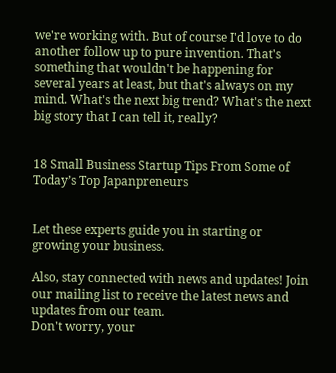we're working with. But of course I'd love to do another follow up to pure invention. That's something that wouldn't be happening for several years at least, but that's always on my mind. What's the next big trend? What's the next big story that I can tell it, really?


18 Small Business Startup Tips From Some of Today’s Top Japanpreneurs


Let these experts guide you in starting or growing your business.

Also, stay connected with news and updates! Join our mailing list to receive the latest news and updates from our team.
Don't worry, your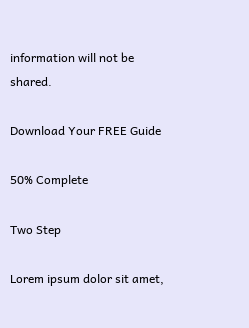information will not be shared.

Download Your FREE Guide

50% Complete

Two Step

Lorem ipsum dolor sit amet,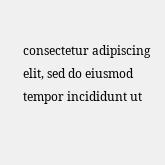consectetur adipiscing elit, sed do eiusmod tempor incididunt ut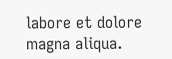labore et dolore magna aliqua.